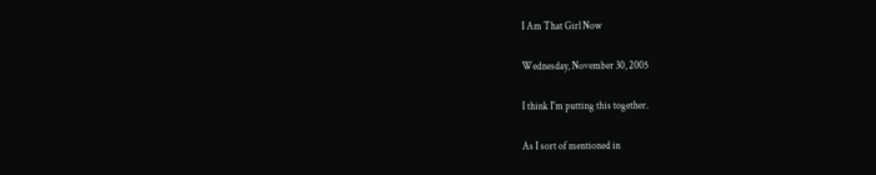I Am That Girl Now

Wednesday, November 30, 2005

I think I'm putting this together.

As I sort of mentioned in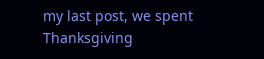my last post, we spent Thanksgiving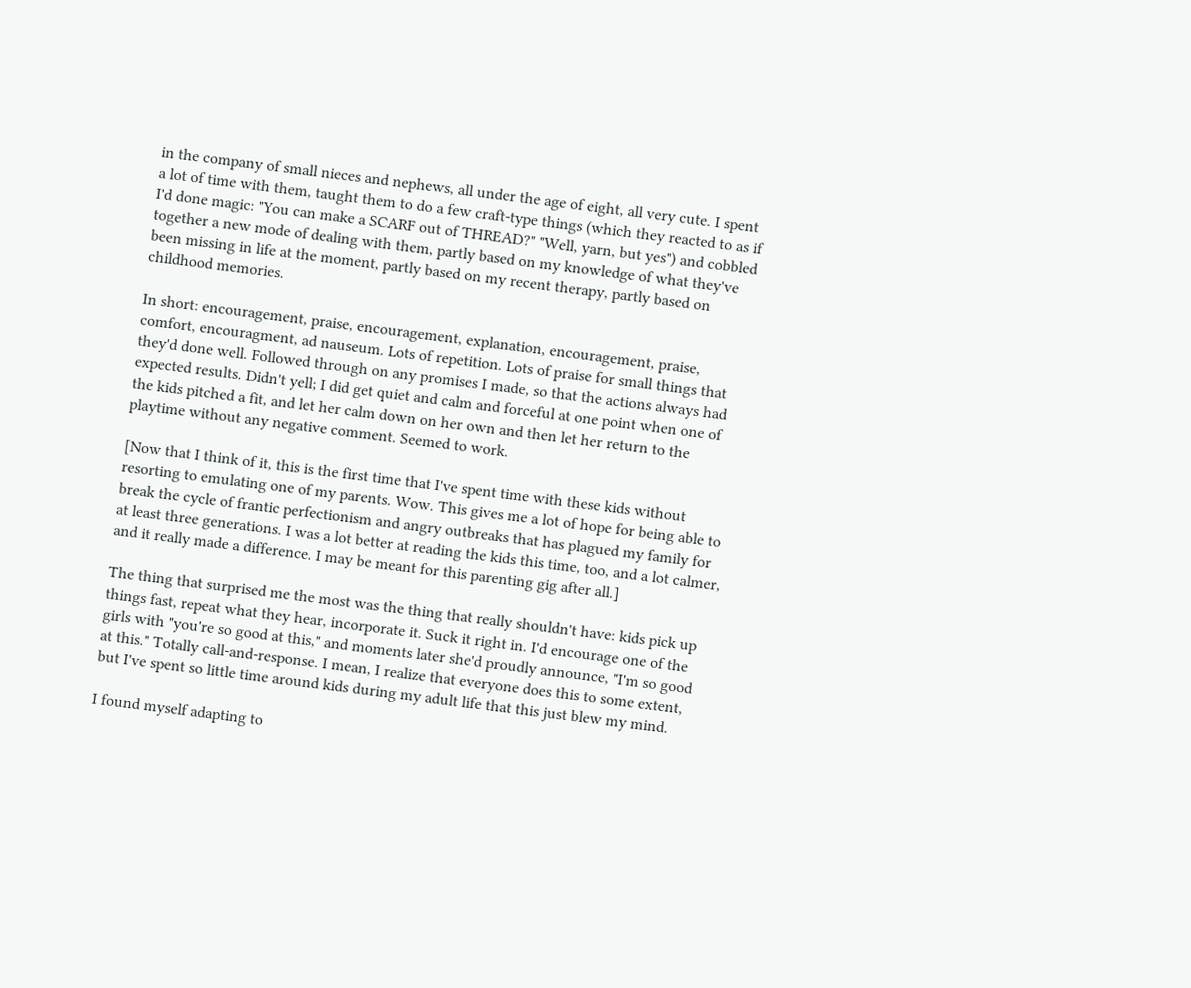in the company of small nieces and nephews, all under the age of eight, all very cute. I spent a lot of time with them, taught them to do a few craft-type things (which they reacted to as if I'd done magic: "You can make a SCARF out of THREAD?" "Well, yarn, but yes") and cobbled together a new mode of dealing with them, partly based on my knowledge of what they've been missing in life at the moment, partly based on my recent therapy, partly based on childhood memories.

In short: encouragement, praise, encouragement, explanation, encouragement, praise, comfort, encouragment, ad nauseum. Lots of repetition. Lots of praise for small things that they'd done well. Followed through on any promises I made, so that the actions always had expected results. Didn't yell; I did get quiet and calm and forceful at one point when one of the kids pitched a fit, and let her calm down on her own and then let her return to the playtime without any negative comment. Seemed to work.

[Now that I think of it, this is the first time that I've spent time with these kids without resorting to emulating one of my parents. Wow. This gives me a lot of hope for being able to break the cycle of frantic perfectionism and angry outbreaks that has plagued my family for at least three generations. I was a lot better at reading the kids this time, too, and a lot calmer, and it really made a difference. I may be meant for this parenting gig after all.]

The thing that surprised me the most was the thing that really shouldn't have: kids pick up things fast, repeat what they hear, incorporate it. Suck it right in. I'd encourage one of the girls with "you're so good at this," and moments later she'd proudly announce, "I'm so good at this." Totally call-and-response. I mean, I realize that everyone does this to some extent, but I've spent so little time around kids during my adult life that this just blew my mind.

I found myself adapting to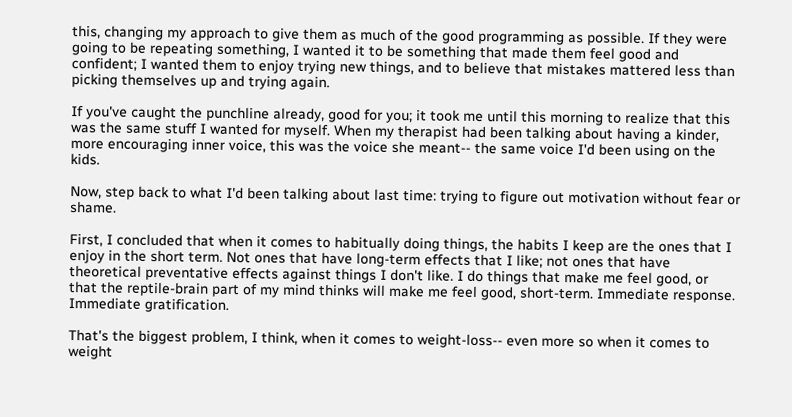this, changing my approach to give them as much of the good programming as possible. If they were going to be repeating something, I wanted it to be something that made them feel good and confident; I wanted them to enjoy trying new things, and to believe that mistakes mattered less than picking themselves up and trying again.

If you've caught the punchline already, good for you; it took me until this morning to realize that this was the same stuff I wanted for myself. When my therapist had been talking about having a kinder, more encouraging inner voice, this was the voice she meant-- the same voice I'd been using on the kids.

Now, step back to what I'd been talking about last time: trying to figure out motivation without fear or shame.

First, I concluded that when it comes to habitually doing things, the habits I keep are the ones that I enjoy in the short term. Not ones that have long-term effects that I like; not ones that have theoretical preventative effects against things I don't like. I do things that make me feel good, or that the reptile-brain part of my mind thinks will make me feel good, short-term. Immediate response. Immediate gratification.

That's the biggest problem, I think, when it comes to weight-loss-- even more so when it comes to weight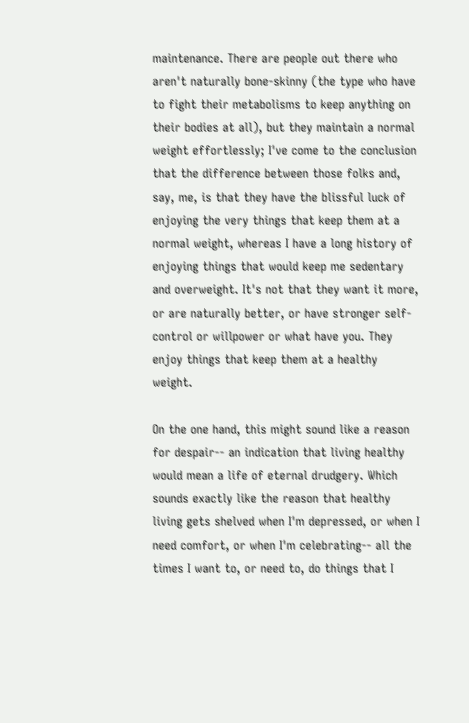maintenance. There are people out there who aren't naturally bone-skinny (the type who have to fight their metabolisms to keep anything on their bodies at all), but they maintain a normal weight effortlessly; I've come to the conclusion that the difference between those folks and, say, me, is that they have the blissful luck of enjoying the very things that keep them at a normal weight, whereas I have a long history of enjoying things that would keep me sedentary and overweight. It's not that they want it more, or are naturally better, or have stronger self-control or willpower or what have you. They enjoy things that keep them at a healthy weight.

On the one hand, this might sound like a reason for despair-- an indication that living healthy would mean a life of eternal drudgery. Which sounds exactly like the reason that healthy living gets shelved when I'm depressed, or when I need comfort, or when I'm celebrating-- all the times I want to, or need to, do things that I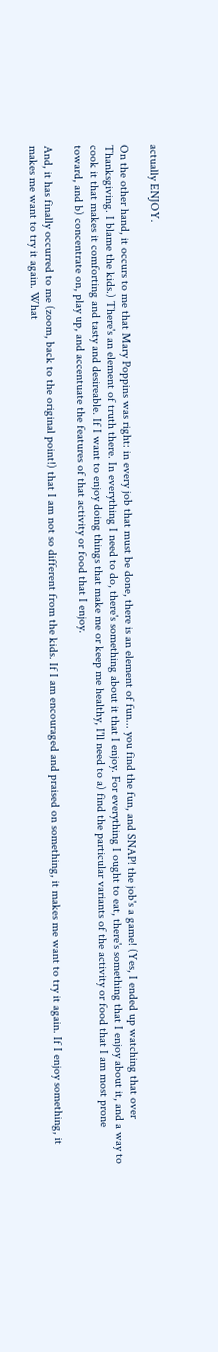actually ENJOY.

On the other hand, it occurs to me that Mary Poppins was right: in every job that must be done, there is an element of fun... you find the fun, and SNAP! the job's a game! (Yes, I ended up watching that over Thanksgiving. I blame the kids.) There's an element of truth there. In everything I need to do, there's something about it that I enjoy. For everything I ought to eat, there's something that I enjoy about it, and a way to cook it that makes it comforting and tasty and desireable. If I want to enjoy doing things that make me or keep me healthy, I'll need to a) find the particular variants of the activity or food that I am most prone toward, and b) concentrate on, play up, and accentuate the features of that activity or food that I enjoy.

And, it has finally occurred to me (zoom, back to the original point!) that I am not so different from the kids. If I am encouraged and praised on something, it makes me want to try it again. If I enjoy something, it makes me want to try it again. What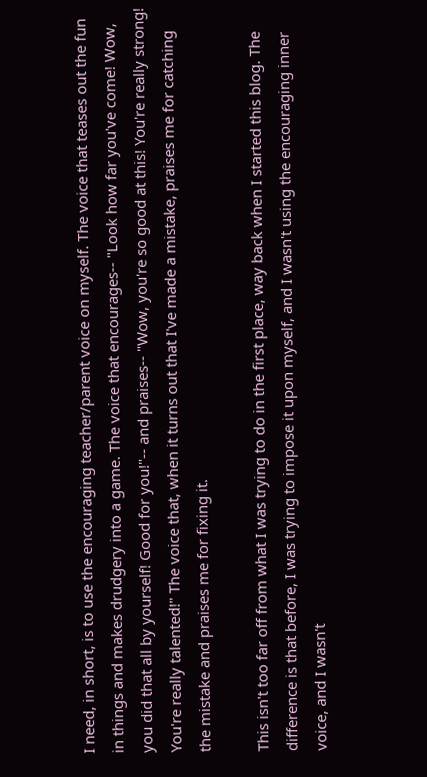I need, in short, is to use the encouraging teacher/parent voice on myself. The voice that teases out the fun in things and makes drudgery into a game. The voice that encourages-- "Look how far you've come! Wow, you did that all by yourself! Good for you!"-- and praises-- "Wow, you're so good at this! You're really strong! You're really talented!" The voice that, when it turns out that I've made a mistake, praises me for catching the mistake and praises me for fixing it.

This isn't too far off from what I was trying to do in the first place, way back when I started this blog. The difference is that before, I was trying to impose it upon myself, and I wasn't using the encouraging inner voice, and I wasn't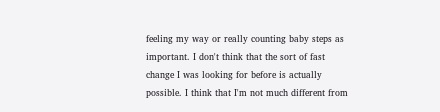feeling my way or really counting baby steps as important. I don't think that the sort of fast change I was looking for before is actually possible. I think that I'm not much different from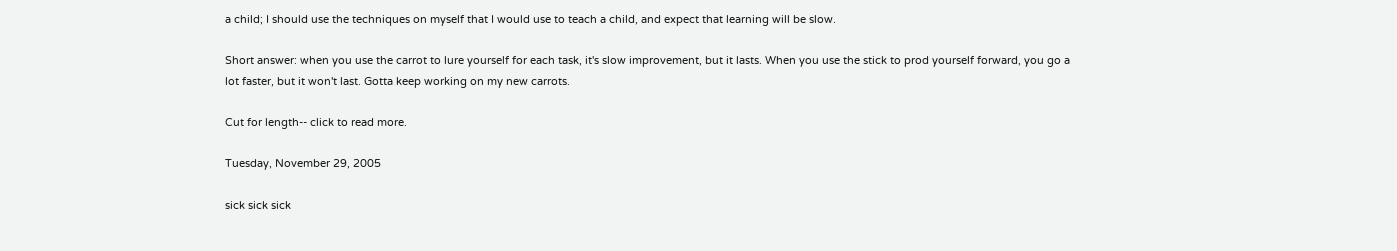a child; I should use the techniques on myself that I would use to teach a child, and expect that learning will be slow.

Short answer: when you use the carrot to lure yourself for each task, it's slow improvement, but it lasts. When you use the stick to prod yourself forward, you go a lot faster, but it won't last. Gotta keep working on my new carrots.

Cut for length-- click to read more.

Tuesday, November 29, 2005

sick sick sick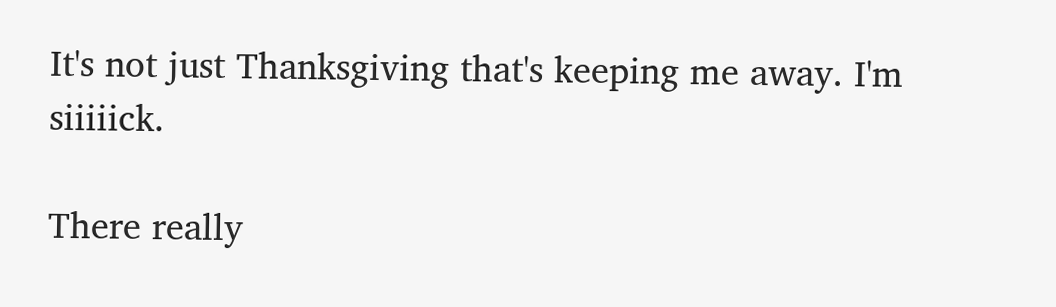It's not just Thanksgiving that's keeping me away. I'm siiiiick.

There really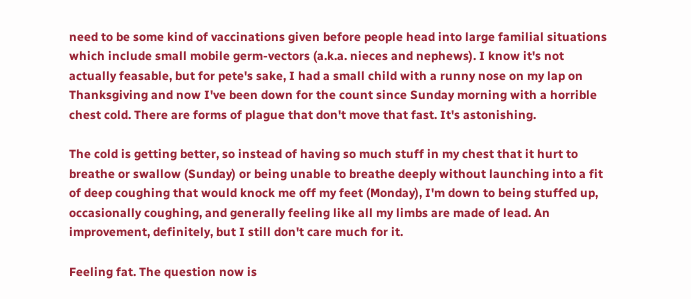need to be some kind of vaccinations given before people head into large familial situations which include small mobile germ-vectors (a.k.a. nieces and nephews). I know it's not actually feasable, but for pete's sake, I had a small child with a runny nose on my lap on Thanksgiving and now I've been down for the count since Sunday morning with a horrible chest cold. There are forms of plague that don't move that fast. It's astonishing.

The cold is getting better, so instead of having so much stuff in my chest that it hurt to breathe or swallow (Sunday) or being unable to breathe deeply without launching into a fit of deep coughing that would knock me off my feet (Monday), I'm down to being stuffed up, occasionally coughing, and generally feeling like all my limbs are made of lead. An improvement, definitely, but I still don't care much for it.

Feeling fat. The question now is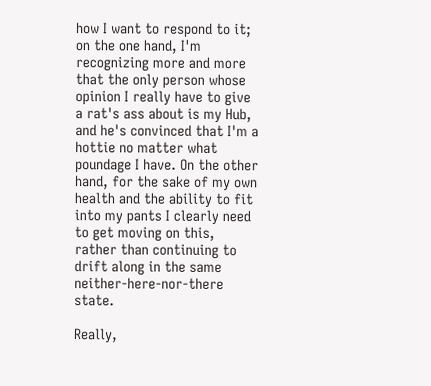how I want to respond to it; on the one hand, I'm recognizing more and more that the only person whose opinion I really have to give a rat's ass about is my Hub, and he's convinced that I'm a hottie no matter what poundage I have. On the other hand, for the sake of my own health and the ability to fit into my pants I clearly need to get moving on this, rather than continuing to drift along in the same neither-here-nor-there state.

Really,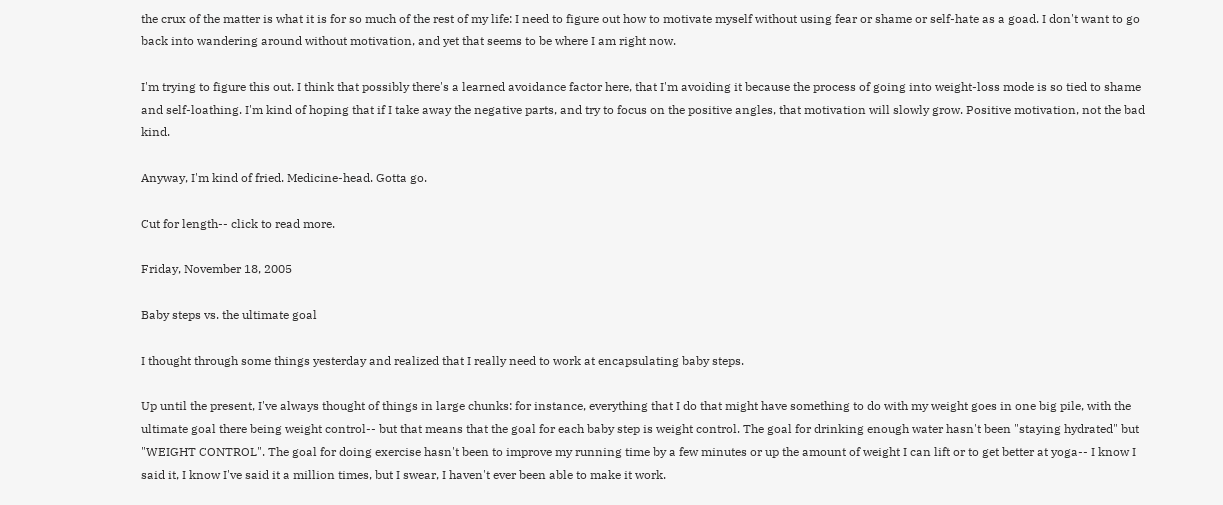the crux of the matter is what it is for so much of the rest of my life: I need to figure out how to motivate myself without using fear or shame or self-hate as a goad. I don't want to go back into wandering around without motivation, and yet that seems to be where I am right now.

I'm trying to figure this out. I think that possibly there's a learned avoidance factor here, that I'm avoiding it because the process of going into weight-loss mode is so tied to shame and self-loathing. I'm kind of hoping that if I take away the negative parts, and try to focus on the positive angles, that motivation will slowly grow. Positive motivation, not the bad kind.

Anyway, I'm kind of fried. Medicine-head. Gotta go.

Cut for length-- click to read more.

Friday, November 18, 2005

Baby steps vs. the ultimate goal

I thought through some things yesterday and realized that I really need to work at encapsulating baby steps.

Up until the present, I've always thought of things in large chunks: for instance, everything that I do that might have something to do with my weight goes in one big pile, with the ultimate goal there being weight control-- but that means that the goal for each baby step is weight control. The goal for drinking enough water hasn't been "staying hydrated" but "WEIGHT CONTROL". The goal for doing exercise hasn't been to improve my running time by a few minutes or up the amount of weight I can lift or to get better at yoga-- I know I said it, I know I've said it a million times, but I swear, I haven't ever been able to make it work.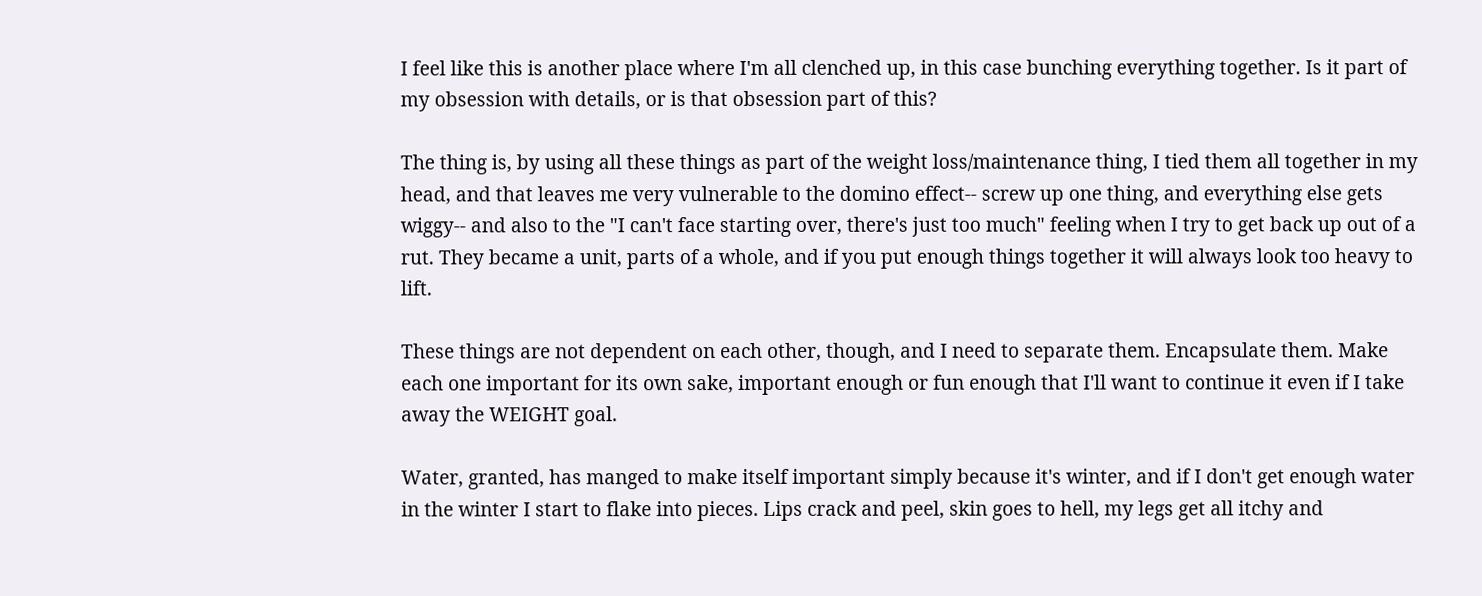I feel like this is another place where I'm all clenched up, in this case bunching everything together. Is it part of my obsession with details, or is that obsession part of this?

The thing is, by using all these things as part of the weight loss/maintenance thing, I tied them all together in my head, and that leaves me very vulnerable to the domino effect-- screw up one thing, and everything else gets wiggy-- and also to the "I can't face starting over, there's just too much" feeling when I try to get back up out of a rut. They became a unit, parts of a whole, and if you put enough things together it will always look too heavy to lift.

These things are not dependent on each other, though, and I need to separate them. Encapsulate them. Make each one important for its own sake, important enough or fun enough that I'll want to continue it even if I take away the WEIGHT goal.

Water, granted, has manged to make itself important simply because it's winter, and if I don't get enough water in the winter I start to flake into pieces. Lips crack and peel, skin goes to hell, my legs get all itchy and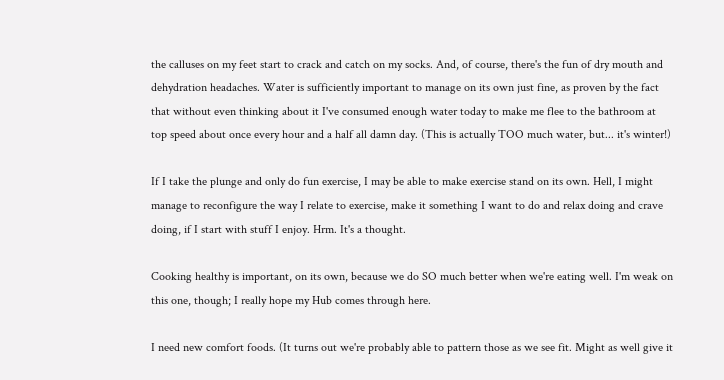the calluses on my feet start to crack and catch on my socks. And, of course, there's the fun of dry mouth and dehydration headaches. Water is sufficiently important to manage on its own just fine, as proven by the fact that without even thinking about it I've consumed enough water today to make me flee to the bathroom at top speed about once every hour and a half all damn day. (This is actually TOO much water, but... it's winter!)

If I take the plunge and only do fun exercise, I may be able to make exercise stand on its own. Hell, I might manage to reconfigure the way I relate to exercise, make it something I want to do and relax doing and crave doing, if I start with stuff I enjoy. Hrm. It's a thought.

Cooking healthy is important, on its own, because we do SO much better when we're eating well. I'm weak on this one, though; I really hope my Hub comes through here.

I need new comfort foods. (It turns out we're probably able to pattern those as we see fit. Might as well give it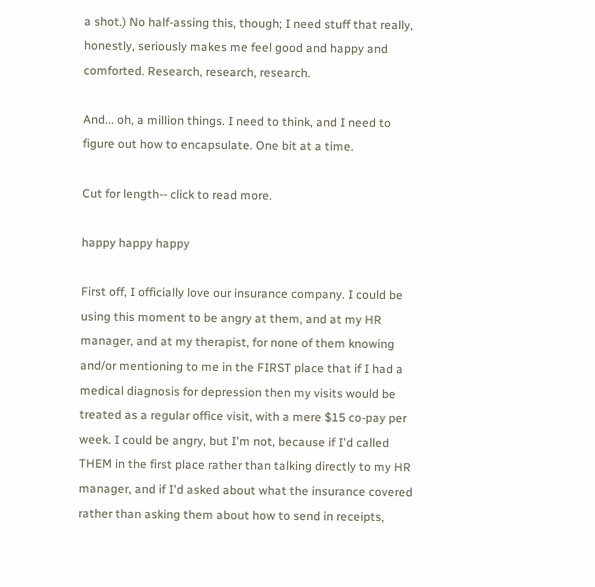a shot.) No half-assing this, though; I need stuff that really, honestly, seriously makes me feel good and happy and comforted. Research, research, research.

And... oh, a million things. I need to think, and I need to figure out how to encapsulate. One bit at a time.

Cut for length-- click to read more.

happy happy happy

First off, I officially love our insurance company. I could be using this moment to be angry at them, and at my HR manager, and at my therapist, for none of them knowing and/or mentioning to me in the FIRST place that if I had a medical diagnosis for depression then my visits would be treated as a regular office visit, with a mere $15 co-pay per week. I could be angry, but I'm not, because if I'd called THEM in the first place rather than talking directly to my HR manager, and if I'd asked about what the insurance covered rather than asking them about how to send in receipts,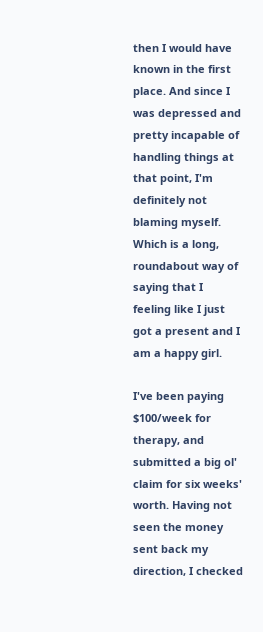then I would have known in the first place. And since I was depressed and pretty incapable of handling things at that point, I'm definitely not blaming myself. Which is a long, roundabout way of saying that I feeling like I just got a present and I am a happy girl.

I've been paying $100/week for therapy, and submitted a big ol' claim for six weeks' worth. Having not seen the money sent back my direction, I checked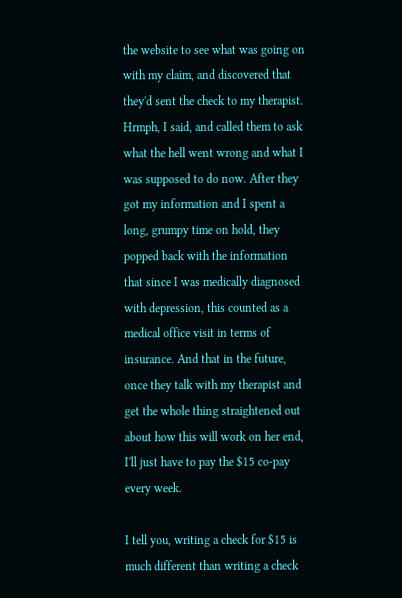the website to see what was going on with my claim, and discovered that they'd sent the check to my therapist. Hrmph, I said, and called them to ask what the hell went wrong and what I was supposed to do now. After they got my information and I spent a long, grumpy time on hold, they popped back with the information that since I was medically diagnosed with depression, this counted as a medical office visit in terms of insurance. And that in the future, once they talk with my therapist and get the whole thing straightened out about how this will work on her end, I'll just have to pay the $15 co-pay every week.

I tell you, writing a check for $15 is much different than writing a check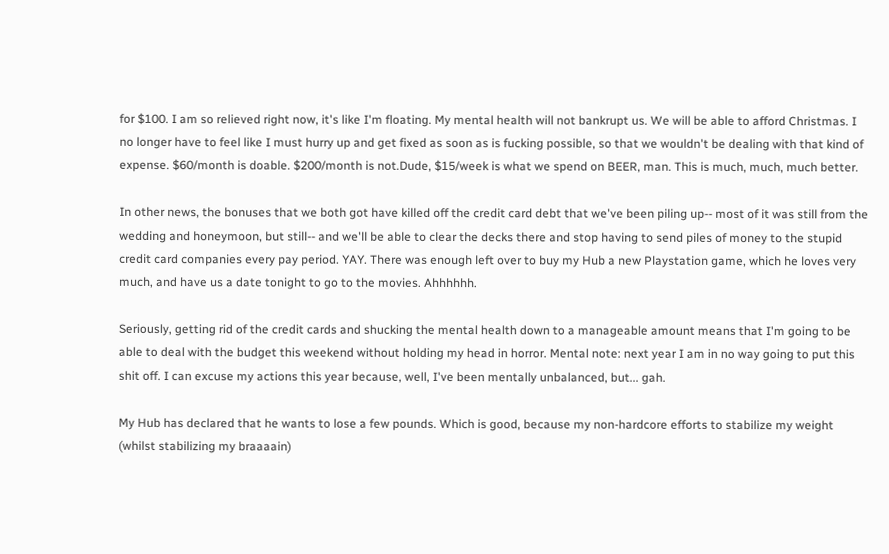for $100. I am so relieved right now, it's like I'm floating. My mental health will not bankrupt us. We will be able to afford Christmas. I no longer have to feel like I must hurry up and get fixed as soon as is fucking possible, so that we wouldn't be dealing with that kind of expense. $60/month is doable. $200/month is not.Dude, $15/week is what we spend on BEER, man. This is much, much, much better.

In other news, the bonuses that we both got have killed off the credit card debt that we've been piling up-- most of it was still from the wedding and honeymoon, but still-- and we'll be able to clear the decks there and stop having to send piles of money to the stupid credit card companies every pay period. YAY. There was enough left over to buy my Hub a new Playstation game, which he loves very much, and have us a date tonight to go to the movies. Ahhhhhh.

Seriously, getting rid of the credit cards and shucking the mental health down to a manageable amount means that I'm going to be able to deal with the budget this weekend without holding my head in horror. Mental note: next year I am in no way going to put this shit off. I can excuse my actions this year because, well, I've been mentally unbalanced, but... gah.

My Hub has declared that he wants to lose a few pounds. Which is good, because my non-hardcore efforts to stabilize my weight (whilst stabilizing my braaaain)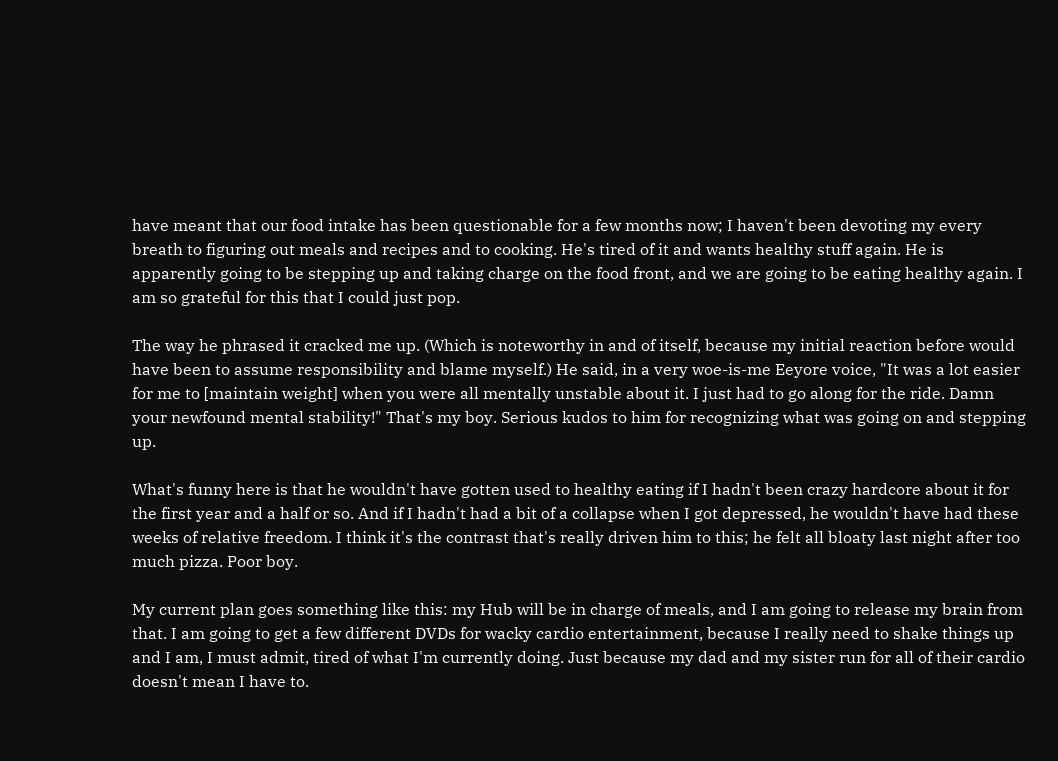have meant that our food intake has been questionable for a few months now; I haven't been devoting my every breath to figuring out meals and recipes and to cooking. He's tired of it and wants healthy stuff again. He is apparently going to be stepping up and taking charge on the food front, and we are going to be eating healthy again. I am so grateful for this that I could just pop.

The way he phrased it cracked me up. (Which is noteworthy in and of itself, because my initial reaction before would have been to assume responsibility and blame myself.) He said, in a very woe-is-me Eeyore voice, "It was a lot easier for me to [maintain weight] when you were all mentally unstable about it. I just had to go along for the ride. Damn your newfound mental stability!" That's my boy. Serious kudos to him for recognizing what was going on and stepping up.

What's funny here is that he wouldn't have gotten used to healthy eating if I hadn't been crazy hardcore about it for the first year and a half or so. And if I hadn't had a bit of a collapse when I got depressed, he wouldn't have had these weeks of relative freedom. I think it's the contrast that's really driven him to this; he felt all bloaty last night after too much pizza. Poor boy.

My current plan goes something like this: my Hub will be in charge of meals, and I am going to release my brain from that. I am going to get a few different DVDs for wacky cardio entertainment, because I really need to shake things up and I am, I must admit, tired of what I'm currently doing. Just because my dad and my sister run for all of their cardio doesn't mean I have to.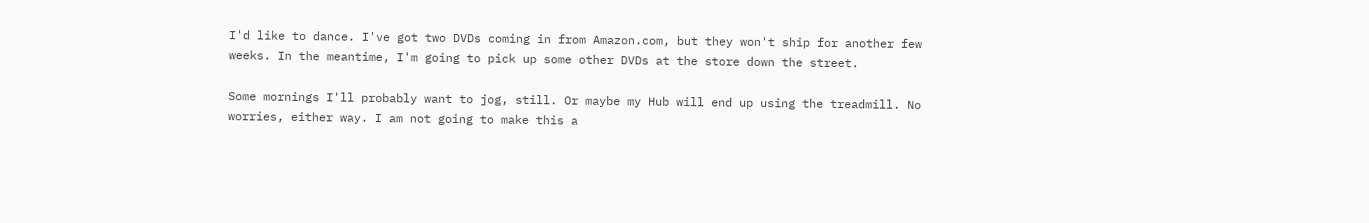I'd like to dance. I've got two DVDs coming in from Amazon.com, but they won't ship for another few weeks. In the meantime, I'm going to pick up some other DVDs at the store down the street.

Some mornings I'll probably want to jog, still. Or maybe my Hub will end up using the treadmill. No worries, either way. I am not going to make this a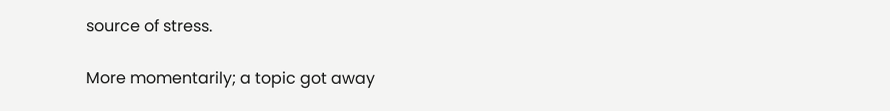source of stress.

More momentarily; a topic got away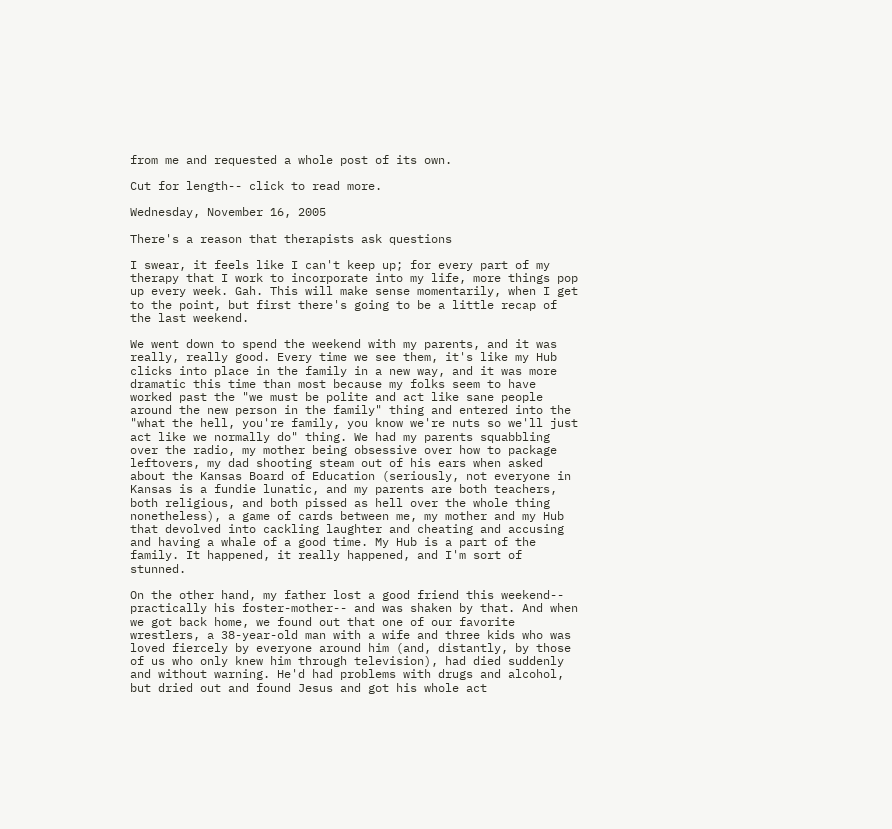from me and requested a whole post of its own.

Cut for length-- click to read more.

Wednesday, November 16, 2005

There's a reason that therapists ask questions

I swear, it feels like I can't keep up; for every part of my therapy that I work to incorporate into my life, more things pop up every week. Gah. This will make sense momentarily, when I get to the point, but first there's going to be a little recap of the last weekend.

We went down to spend the weekend with my parents, and it was really, really good. Every time we see them, it's like my Hub clicks into place in the family in a new way, and it was more dramatic this time than most because my folks seem to have worked past the "we must be polite and act like sane people around the new person in the family" thing and entered into the "what the hell, you're family, you know we're nuts so we'll just act like we normally do" thing. We had my parents squabbling over the radio, my mother being obsessive over how to package leftovers, my dad shooting steam out of his ears when asked about the Kansas Board of Education (seriously, not everyone in Kansas is a fundie lunatic, and my parents are both teachers, both religious, and both pissed as hell over the whole thing nonetheless), a game of cards between me, my mother and my Hub that devolved into cackling laughter and cheating and accusing and having a whale of a good time. My Hub is a part of the family. It happened, it really happened, and I'm sort of stunned.

On the other hand, my father lost a good friend this weekend-- practically his foster-mother-- and was shaken by that. And when we got back home, we found out that one of our favorite wrestlers, a 38-year-old man with a wife and three kids who was loved fiercely by everyone around him (and, distantly, by those of us who only knew him through television), had died suddenly and without warning. He'd had problems with drugs and alcohol, but dried out and found Jesus and got his whole act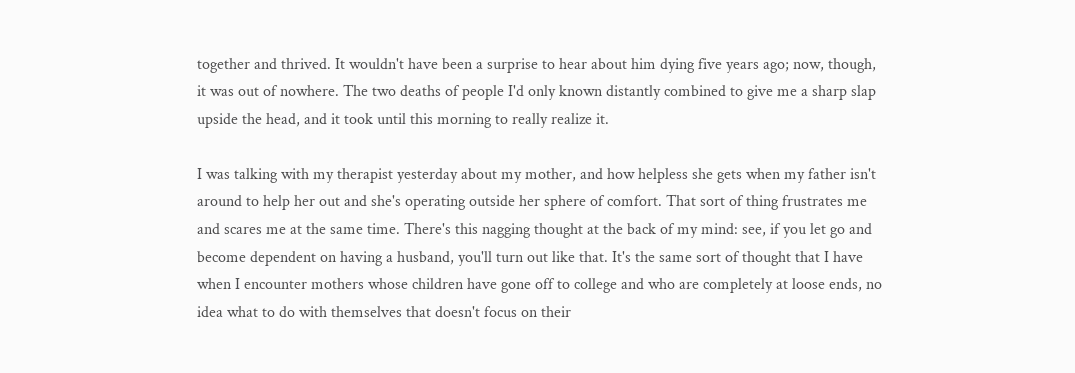together and thrived. It wouldn't have been a surprise to hear about him dying five years ago; now, though, it was out of nowhere. The two deaths of people I'd only known distantly combined to give me a sharp slap upside the head, and it took until this morning to really realize it.

I was talking with my therapist yesterday about my mother, and how helpless she gets when my father isn't around to help her out and she's operating outside her sphere of comfort. That sort of thing frustrates me and scares me at the same time. There's this nagging thought at the back of my mind: see, if you let go and become dependent on having a husband, you'll turn out like that. It's the same sort of thought that I have when I encounter mothers whose children have gone off to college and who are completely at loose ends, no idea what to do with themselves that doesn't focus on their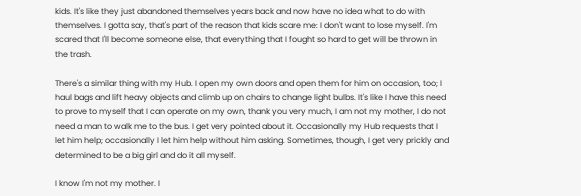kids. It's like they just abandoned themselves years back and now have no idea what to do with themselves. I gotta say, that's part of the reason that kids scare me: I don't want to lose myself. I'm scared that I'll become someone else, that everything that I fought so hard to get will be thrown in the trash.

There's a similar thing with my Hub. I open my own doors and open them for him on occasion, too; I haul bags and lift heavy objects and climb up on chairs to change light bulbs. It's like I have this need to prove to myself that I can operate on my own, thank you very much, I am not my mother, I do not need a man to walk me to the bus. I get very pointed about it. Occasionally my Hub requests that I let him help; occasionally I let him help without him asking. Sometimes, though, I get very prickly and determined to be a big girl and do it all myself.

I know I'm not my mother. I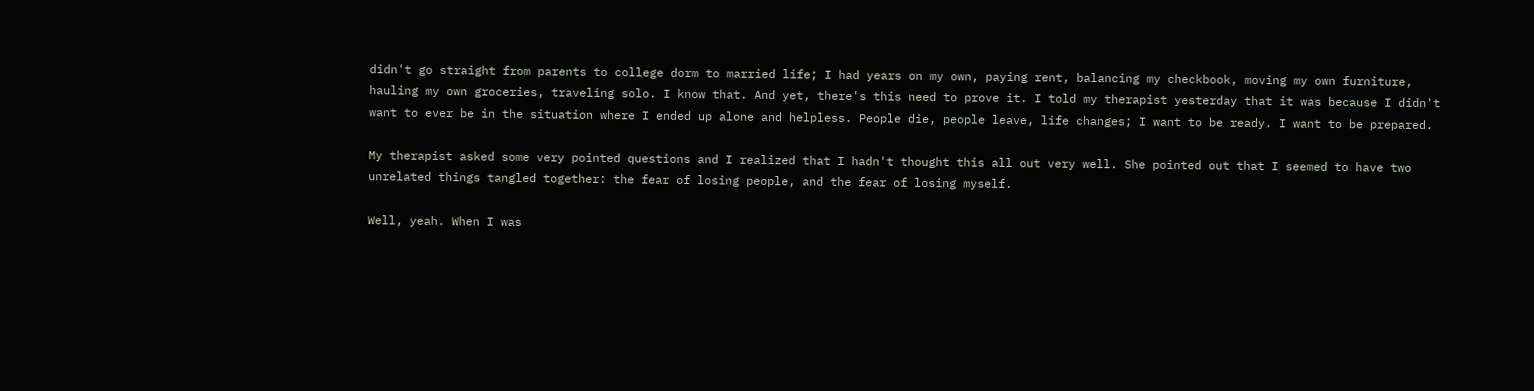didn't go straight from parents to college dorm to married life; I had years on my own, paying rent, balancing my checkbook, moving my own furniture, hauling my own groceries, traveling solo. I know that. And yet, there's this need to prove it. I told my therapist yesterday that it was because I didn't want to ever be in the situation where I ended up alone and helpless. People die, people leave, life changes; I want to be ready. I want to be prepared.

My therapist asked some very pointed questions and I realized that I hadn't thought this all out very well. She pointed out that I seemed to have two unrelated things tangled together: the fear of losing people, and the fear of losing myself.

Well, yeah. When I was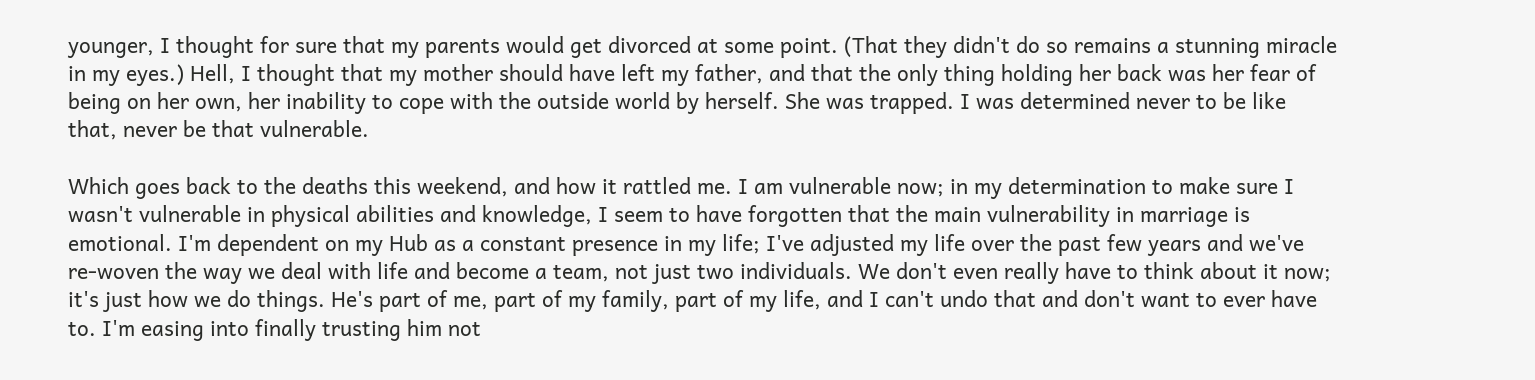younger, I thought for sure that my parents would get divorced at some point. (That they didn't do so remains a stunning miracle in my eyes.) Hell, I thought that my mother should have left my father, and that the only thing holding her back was her fear of being on her own, her inability to cope with the outside world by herself. She was trapped. I was determined never to be like that, never be that vulnerable.

Which goes back to the deaths this weekend, and how it rattled me. I am vulnerable now; in my determination to make sure I wasn't vulnerable in physical abilities and knowledge, I seem to have forgotten that the main vulnerability in marriage is emotional. I'm dependent on my Hub as a constant presence in my life; I've adjusted my life over the past few years and we've re-woven the way we deal with life and become a team, not just two individuals. We don't even really have to think about it now; it's just how we do things. He's part of me, part of my family, part of my life, and I can't undo that and don't want to ever have to. I'm easing into finally trusting him not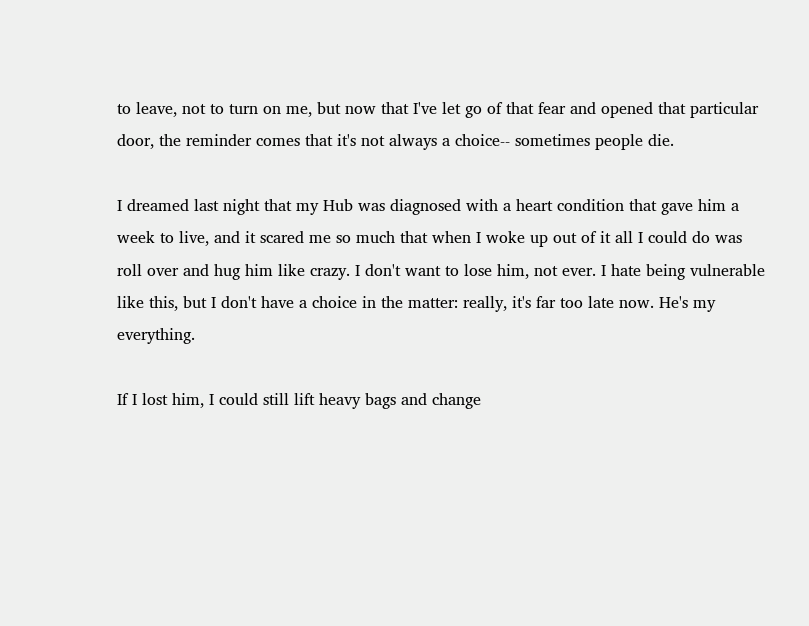to leave, not to turn on me, but now that I've let go of that fear and opened that particular door, the reminder comes that it's not always a choice-- sometimes people die.

I dreamed last night that my Hub was diagnosed with a heart condition that gave him a week to live, and it scared me so much that when I woke up out of it all I could do was roll over and hug him like crazy. I don't want to lose him, not ever. I hate being vulnerable like this, but I don't have a choice in the matter: really, it's far too late now. He's my everything.

If I lost him, I could still lift heavy bags and change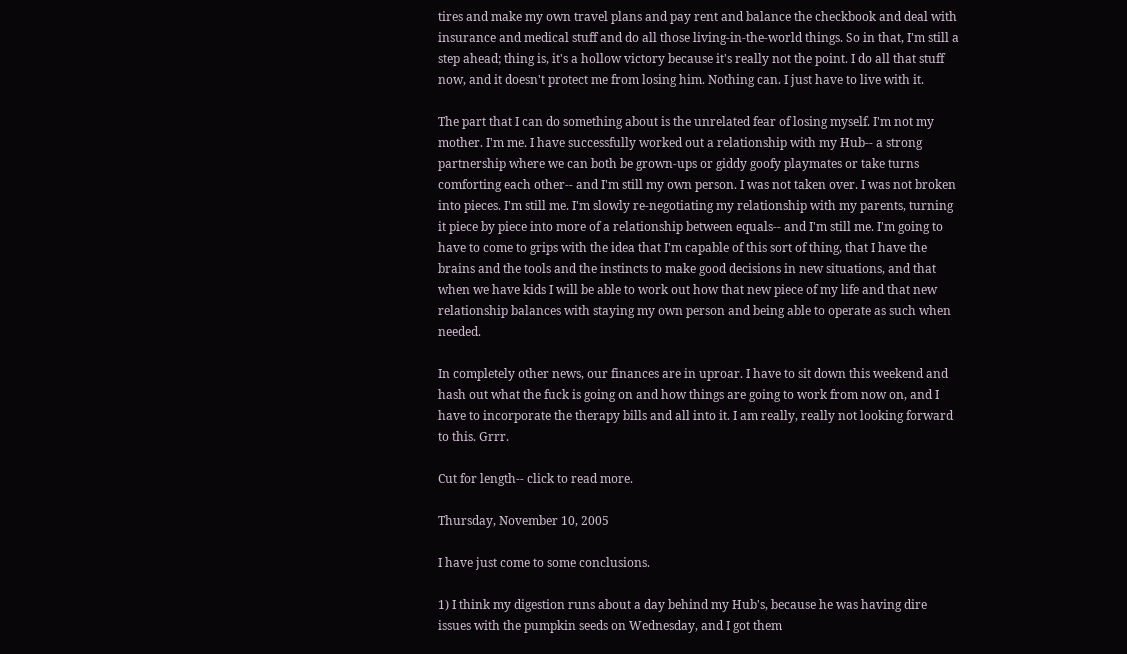tires and make my own travel plans and pay rent and balance the checkbook and deal with insurance and medical stuff and do all those living-in-the-world things. So in that, I'm still a step ahead; thing is, it's a hollow victory because it's really not the point. I do all that stuff now, and it doesn't protect me from losing him. Nothing can. I just have to live with it.

The part that I can do something about is the unrelated fear of losing myself. I'm not my mother. I'm me. I have successfully worked out a relationship with my Hub-- a strong partnership where we can both be grown-ups or giddy goofy playmates or take turns comforting each other-- and I'm still my own person. I was not taken over. I was not broken into pieces. I'm still me. I'm slowly re-negotiating my relationship with my parents, turning it piece by piece into more of a relationship between equals-- and I'm still me. I'm going to have to come to grips with the idea that I'm capable of this sort of thing, that I have the brains and the tools and the instincts to make good decisions in new situations, and that when we have kids I will be able to work out how that new piece of my life and that new relationship balances with staying my own person and being able to operate as such when needed.

In completely other news, our finances are in uproar. I have to sit down this weekend and hash out what the fuck is going on and how things are going to work from now on, and I have to incorporate the therapy bills and all into it. I am really, really not looking forward to this. Grrr.

Cut for length-- click to read more.

Thursday, November 10, 2005

I have just come to some conclusions.

1) I think my digestion runs about a day behind my Hub's, because he was having dire issues with the pumpkin seeds on Wednesday, and I got them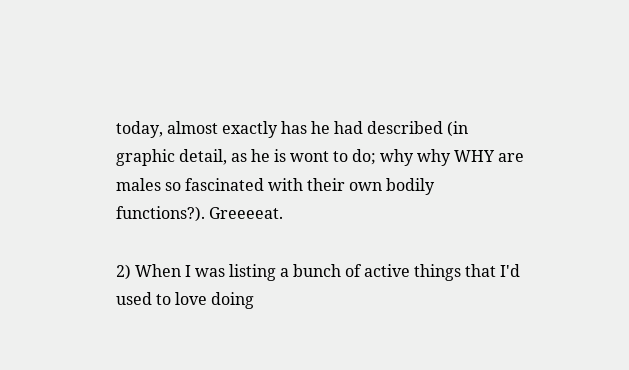today, almost exactly has he had described (in graphic detail, as he is wont to do; why why WHY are males so fascinated with their own bodily functions?). Greeeeat.

2) When I was listing a bunch of active things that I'd used to love doing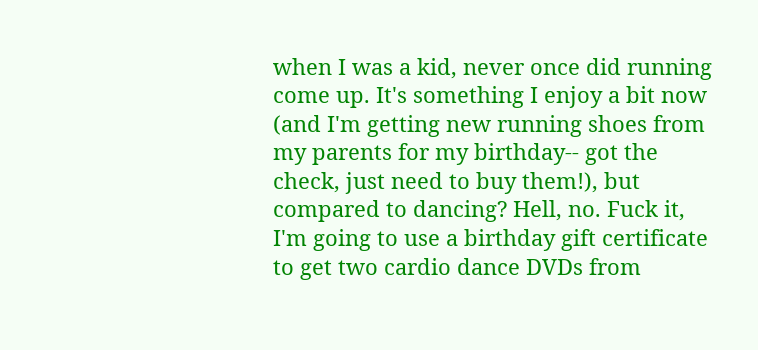when I was a kid, never once did running come up. It's something I enjoy a bit now (and I'm getting new running shoes from my parents for my birthday-- got the check, just need to buy them!), but compared to dancing? Hell, no. Fuck it, I'm going to use a birthday gift certificate to get two cardio dance DVDs from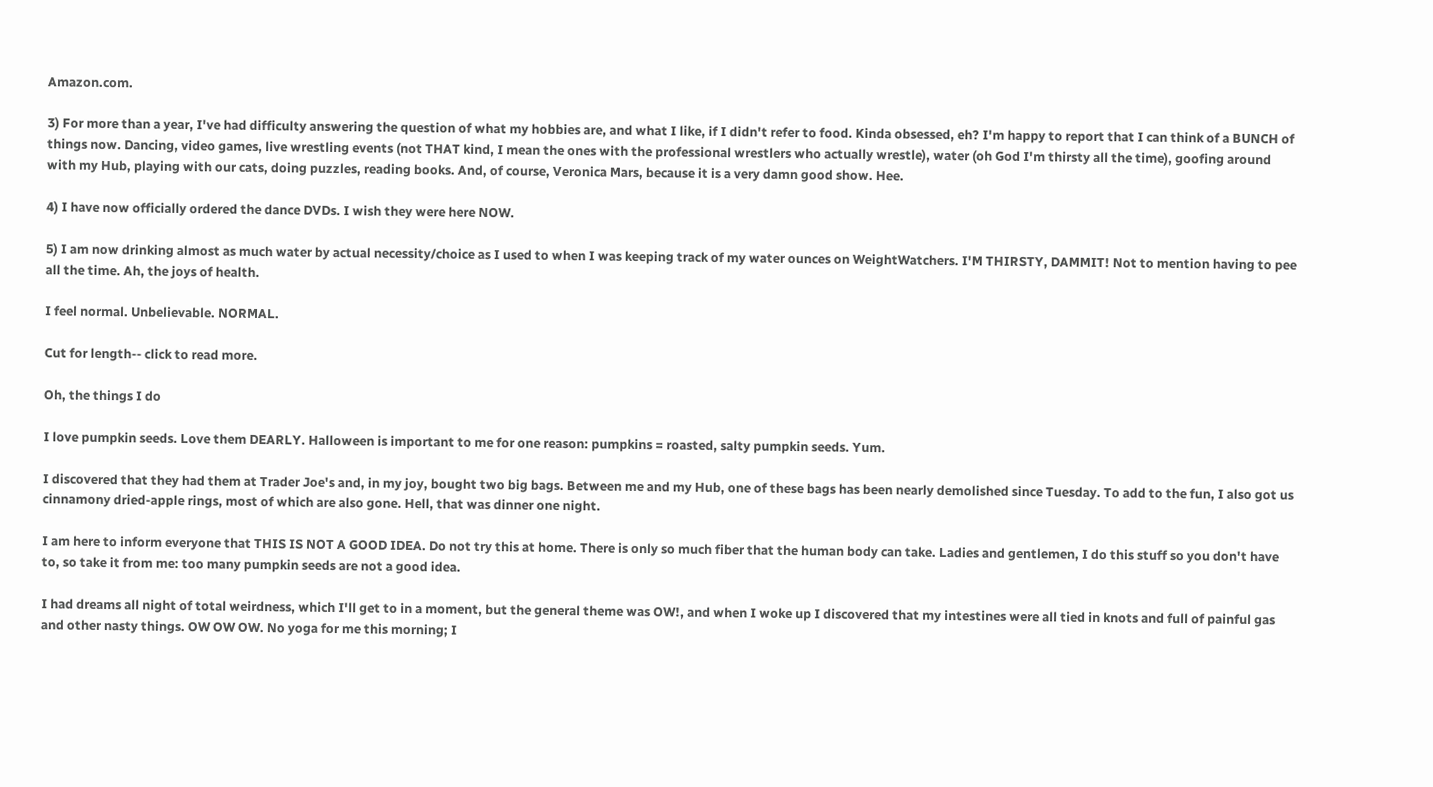Amazon.com.

3) For more than a year, I've had difficulty answering the question of what my hobbies are, and what I like, if I didn't refer to food. Kinda obsessed, eh? I'm happy to report that I can think of a BUNCH of things now. Dancing, video games, live wrestling events (not THAT kind, I mean the ones with the professional wrestlers who actually wrestle), water (oh God I'm thirsty all the time), goofing around with my Hub, playing with our cats, doing puzzles, reading books. And, of course, Veronica Mars, because it is a very damn good show. Hee.

4) I have now officially ordered the dance DVDs. I wish they were here NOW.

5) I am now drinking almost as much water by actual necessity/choice as I used to when I was keeping track of my water ounces on WeightWatchers. I'M THIRSTY, DAMMIT! Not to mention having to pee all the time. Ah, the joys of health.

I feel normal. Unbelievable. NORMAL.

Cut for length-- click to read more.

Oh, the things I do

I love pumpkin seeds. Love them DEARLY. Halloween is important to me for one reason: pumpkins = roasted, salty pumpkin seeds. Yum.

I discovered that they had them at Trader Joe's and, in my joy, bought two big bags. Between me and my Hub, one of these bags has been nearly demolished since Tuesday. To add to the fun, I also got us cinnamony dried-apple rings, most of which are also gone. Hell, that was dinner one night.

I am here to inform everyone that THIS IS NOT A GOOD IDEA. Do not try this at home. There is only so much fiber that the human body can take. Ladies and gentlemen, I do this stuff so you don't have to, so take it from me: too many pumpkin seeds are not a good idea.

I had dreams all night of total weirdness, which I'll get to in a moment, but the general theme was OW!, and when I woke up I discovered that my intestines were all tied in knots and full of painful gas and other nasty things. OW OW OW. No yoga for me this morning; I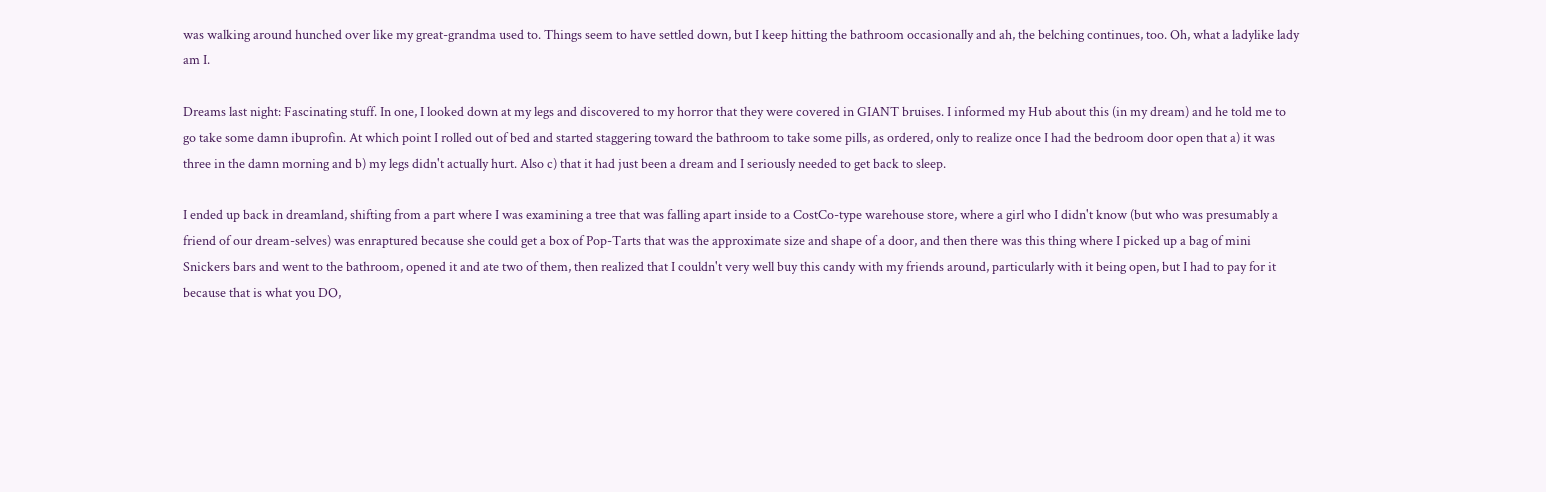was walking around hunched over like my great-grandma used to. Things seem to have settled down, but I keep hitting the bathroom occasionally and ah, the belching continues, too. Oh, what a ladylike lady am I.

Dreams last night: Fascinating stuff. In one, I looked down at my legs and discovered to my horror that they were covered in GIANT bruises. I informed my Hub about this (in my dream) and he told me to go take some damn ibuprofin. At which point I rolled out of bed and started staggering toward the bathroom to take some pills, as ordered, only to realize once I had the bedroom door open that a) it was three in the damn morning and b) my legs didn't actually hurt. Also c) that it had just been a dream and I seriously needed to get back to sleep.

I ended up back in dreamland, shifting from a part where I was examining a tree that was falling apart inside to a CostCo-type warehouse store, where a girl who I didn't know (but who was presumably a friend of our dream-selves) was enraptured because she could get a box of Pop-Tarts that was the approximate size and shape of a door, and then there was this thing where I picked up a bag of mini Snickers bars and went to the bathroom, opened it and ate two of them, then realized that I couldn't very well buy this candy with my friends around, particularly with it being open, but I had to pay for it because that is what you DO,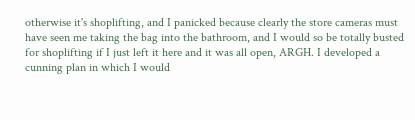otherwise it's shoplifting, and I panicked because clearly the store cameras must have seen me taking the bag into the bathroom, and I would so be totally busted for shoplifting if I just left it here and it was all open, ARGH. I developed a cunning plan in which I would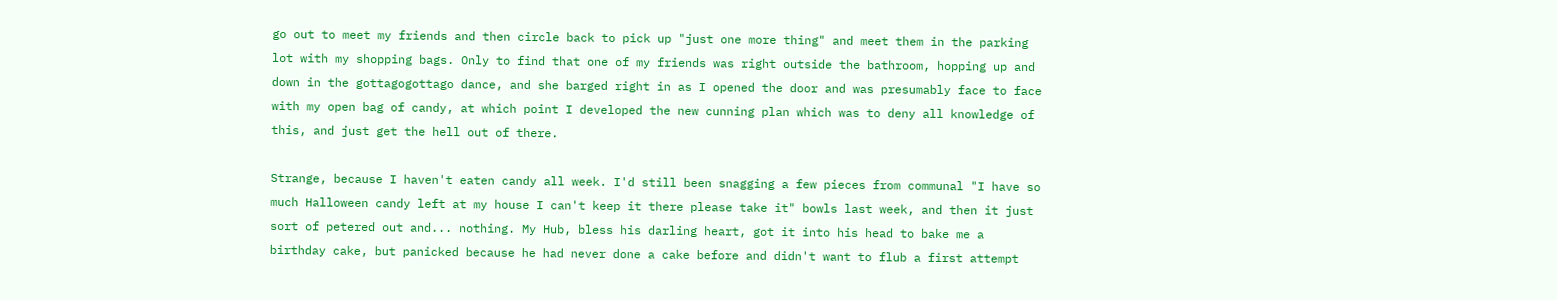go out to meet my friends and then circle back to pick up "just one more thing" and meet them in the parking lot with my shopping bags. Only to find that one of my friends was right outside the bathroom, hopping up and down in the gottagogottago dance, and she barged right in as I opened the door and was presumably face to face with my open bag of candy, at which point I developed the new cunning plan which was to deny all knowledge of this, and just get the hell out of there.

Strange, because I haven't eaten candy all week. I'd still been snagging a few pieces from communal "I have so much Halloween candy left at my house I can't keep it there please take it" bowls last week, and then it just sort of petered out and... nothing. My Hub, bless his darling heart, got it into his head to bake me a birthday cake, but panicked because he had never done a cake before and didn't want to flub a first attempt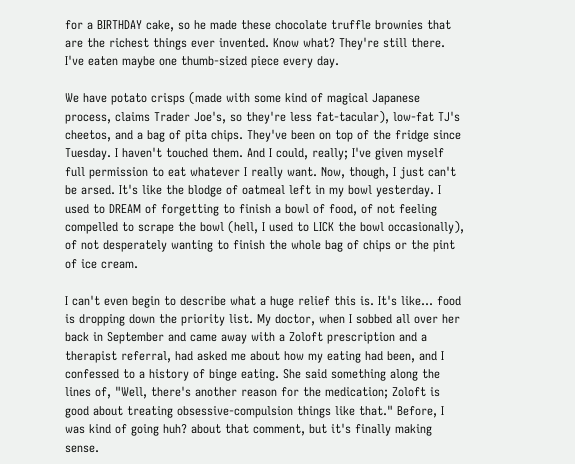for a BIRTHDAY cake, so he made these chocolate truffle brownies that are the richest things ever invented. Know what? They're still there. I've eaten maybe one thumb-sized piece every day.

We have potato crisps (made with some kind of magical Japanese process, claims Trader Joe's, so they're less fat-tacular), low-fat TJ's cheetos, and a bag of pita chips. They've been on top of the fridge since Tuesday. I haven't touched them. And I could, really; I've given myself full permission to eat whatever I really want. Now, though, I just can't be arsed. It's like the blodge of oatmeal left in my bowl yesterday. I used to DREAM of forgetting to finish a bowl of food, of not feeling compelled to scrape the bowl (hell, I used to LICK the bowl occasionally), of not desperately wanting to finish the whole bag of chips or the pint of ice cream.

I can't even begin to describe what a huge relief this is. It's like... food is dropping down the priority list. My doctor, when I sobbed all over her back in September and came away with a Zoloft prescription and a therapist referral, had asked me about how my eating had been, and I confessed to a history of binge eating. She said something along the lines of, "Well, there's another reason for the medication; Zoloft is good about treating obsessive-compulsion things like that." Before, I was kind of going huh? about that comment, but it's finally making sense.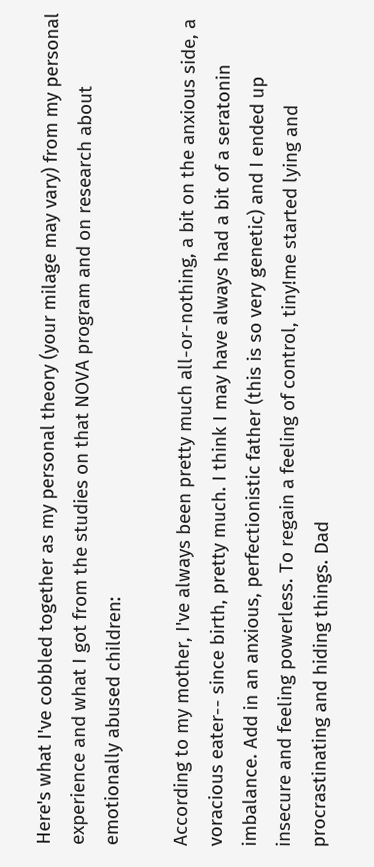Here's what I've cobbled together as my personal theory (your milage may vary) from my personal experience and what I got from the studies on that NOVA program and on research about emotionally abused children:

According to my mother, I've always been pretty much all-or-nothing, a bit on the anxious side, a voracious eater-- since birth, pretty much. I think I may have always had a bit of a seratonin imbalance. Add in an anxious, perfectionistic father (this is so very genetic) and I ended up insecure and feeling powerless. To regain a feeling of control, tiny!me started lying and procrastinating and hiding things. Dad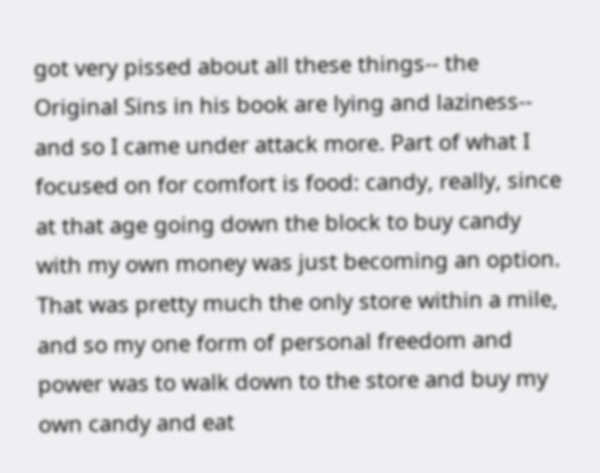got very pissed about all these things-- the Original Sins in his book are lying and laziness-- and so I came under attack more. Part of what I focused on for comfort is food: candy, really, since at that age going down the block to buy candy with my own money was just becoming an option. That was pretty much the only store within a mile, and so my one form of personal freedom and power was to walk down to the store and buy my own candy and eat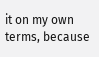it on my own terms, because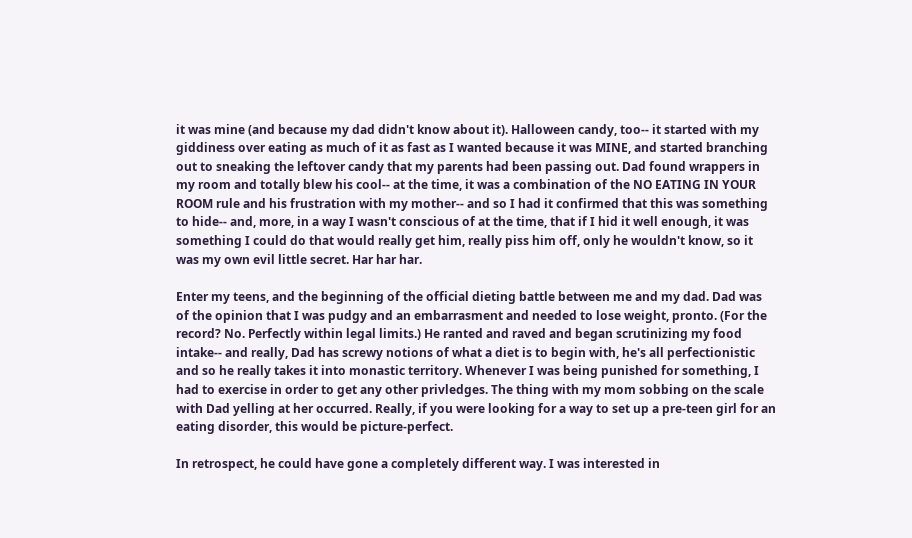it was mine (and because my dad didn't know about it). Halloween candy, too-- it started with my giddiness over eating as much of it as fast as I wanted because it was MINE, and started branching out to sneaking the leftover candy that my parents had been passing out. Dad found wrappers in my room and totally blew his cool-- at the time, it was a combination of the NO EATING IN YOUR ROOM rule and his frustration with my mother-- and so I had it confirmed that this was something to hide-- and, more, in a way I wasn't conscious of at the time, that if I hid it well enough, it was something I could do that would really get him, really piss him off, only he wouldn't know, so it was my own evil little secret. Har har har.

Enter my teens, and the beginning of the official dieting battle between me and my dad. Dad was of the opinion that I was pudgy and an embarrasment and needed to lose weight, pronto. (For the record? No. Perfectly within legal limits.) He ranted and raved and began scrutinizing my food intake-- and really, Dad has screwy notions of what a diet is to begin with, he's all perfectionistic and so he really takes it into monastic territory. Whenever I was being punished for something, I had to exercise in order to get any other privledges. The thing with my mom sobbing on the scale with Dad yelling at her occurred. Really, if you were looking for a way to set up a pre-teen girl for an eating disorder, this would be picture-perfect.

In retrospect, he could have gone a completely different way. I was interested in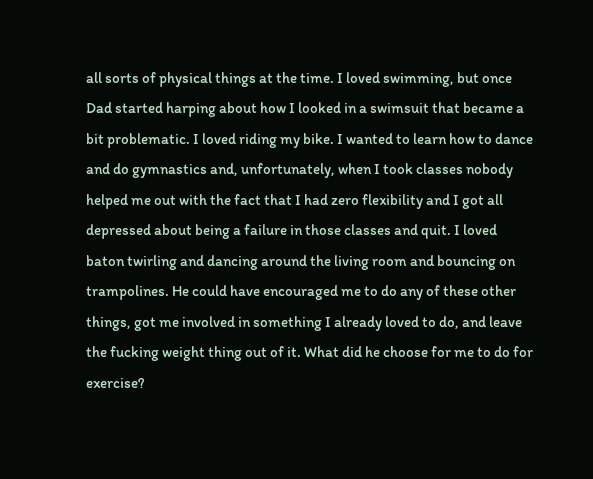all sorts of physical things at the time. I loved swimming, but once Dad started harping about how I looked in a swimsuit that became a bit problematic. I loved riding my bike. I wanted to learn how to dance and do gymnastics and, unfortunately, when I took classes nobody helped me out with the fact that I had zero flexibility and I got all depressed about being a failure in those classes and quit. I loved baton twirling and dancing around the living room and bouncing on trampolines. He could have encouraged me to do any of these other things, got me involved in something I already loved to do, and leave the fucking weight thing out of it. What did he choose for me to do for exercise?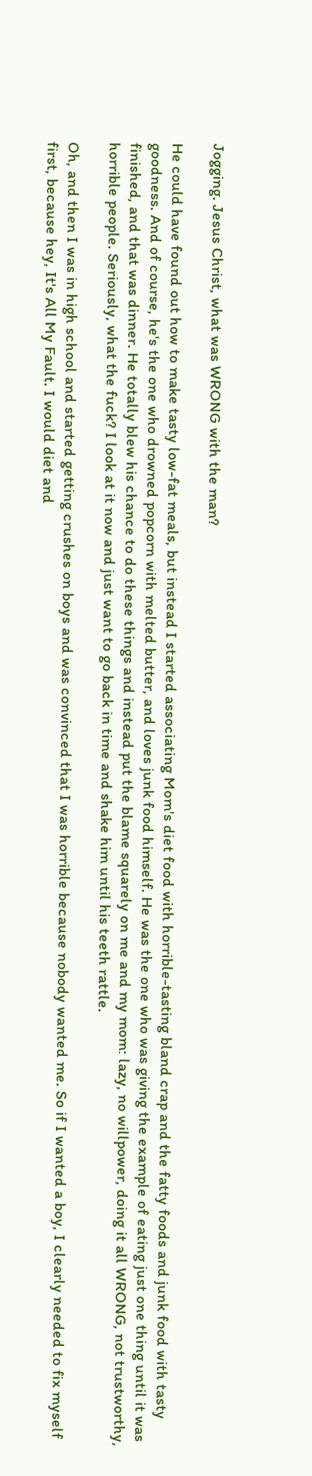Jogging. Jesus Christ, what was WRONG with the man?

He could have found out how to make tasty low-fat meals, but instead I started associating Mom's diet food with horrible-tasting bland crap and the fatty foods and junk food with tasty goodness. And of course, he's the one who drowned popcorn with melted butter, and loves junk food himself. He was the one who was giving the example of eating just one thing until it was finished, and that was dinner. He totally blew his chance to do these things and instead put the blame squarely on me and my mom: lazy, no willpower, doing it all WRONG, not trustworthy, horrible people. Seriously, what the fuck? I look at it now and just want to go back in time and shake him until his teeth rattle.

Oh, and then I was in high school and started getting crushes on boys and was convinced that I was horrible because nobody wanted me. So if I wanted a boy, I clearly needed to fix myself first, because hey, It's All My Fault. I would diet and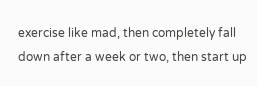exercise like mad, then completely fall down after a week or two, then start up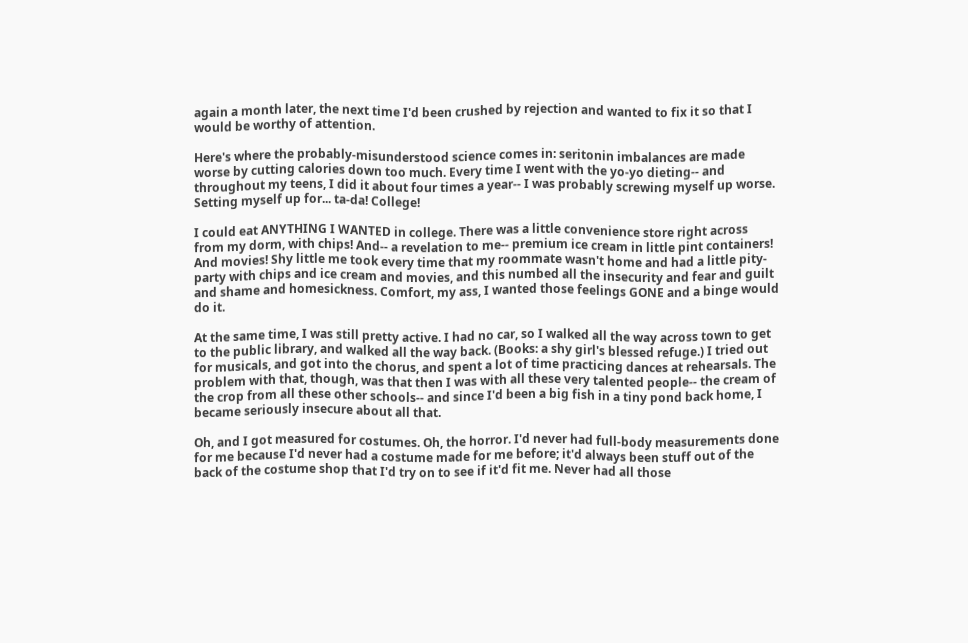again a month later, the next time I'd been crushed by rejection and wanted to fix it so that I would be worthy of attention.

Here's where the probably-misunderstood science comes in: seritonin imbalances are made worse by cutting calories down too much. Every time I went with the yo-yo dieting-- and throughout my teens, I did it about four times a year-- I was probably screwing myself up worse. Setting myself up for... ta-da! College!

I could eat ANYTHING I WANTED in college. There was a little convenience store right across from my dorm, with chips! And-- a revelation to me-- premium ice cream in little pint containers! And movies! Shy little me took every time that my roommate wasn't home and had a little pity-party with chips and ice cream and movies, and this numbed all the insecurity and fear and guilt and shame and homesickness. Comfort, my ass, I wanted those feelings GONE and a binge would do it.

At the same time, I was still pretty active. I had no car, so I walked all the way across town to get to the public library, and walked all the way back. (Books: a shy girl's blessed refuge.) I tried out for musicals, and got into the chorus, and spent a lot of time practicing dances at rehearsals. The problem with that, though, was that then I was with all these very talented people-- the cream of the crop from all these other schools-- and since I'd been a big fish in a tiny pond back home, I became seriously insecure about all that.

Oh, and I got measured for costumes. Oh, the horror. I'd never had full-body measurements done for me because I'd never had a costume made for me before; it'd always been stuff out of the back of the costume shop that I'd try on to see if it'd fit me. Never had all those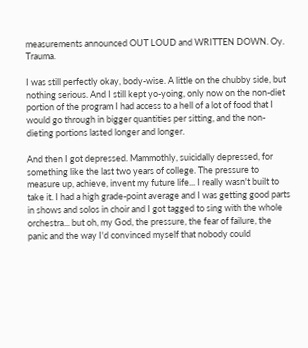measurements announced OUT LOUD and WRITTEN DOWN. Oy. Trauma.

I was still perfectly okay, body-wise. A little on the chubby side, but nothing serious. And I still kept yo-yoing, only now on the non-diet portion of the program I had access to a hell of a lot of food that I would go through in bigger quantities per sitting, and the non-dieting portions lasted longer and longer.

And then I got depressed. Mammothly, suicidally depressed, for something like the last two years of college. The pressure to measure up, achieve, invent my future life... I really wasn't built to take it. I had a high grade-point average and I was getting good parts in shows and solos in choir and I got tagged to sing with the whole orchestra... but oh, my God, the pressure, the fear of failure, the panic and the way I'd convinced myself that nobody could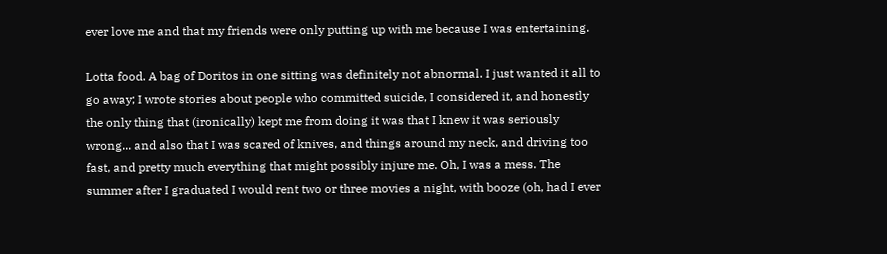ever love me and that my friends were only putting up with me because I was entertaining.

Lotta food. A bag of Doritos in one sitting was definitely not abnormal. I just wanted it all to go away; I wrote stories about people who committed suicide, I considered it, and honestly the only thing that (ironically) kept me from doing it was that I knew it was seriously wrong... and also that I was scared of knives, and things around my neck, and driving too fast, and pretty much everything that might possibly injure me. Oh, I was a mess. The summer after I graduated I would rent two or three movies a night, with booze (oh, had I ever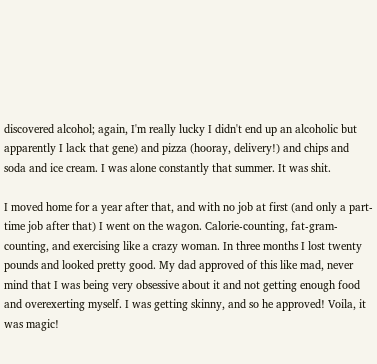discovered alcohol; again, I'm really lucky I didn't end up an alcoholic but apparently I lack that gene) and pizza (hooray, delivery!) and chips and soda and ice cream. I was alone constantly that summer. It was shit.

I moved home for a year after that, and with no job at first (and only a part-time job after that) I went on the wagon. Calorie-counting, fat-gram-counting, and exercising like a crazy woman. In three months I lost twenty pounds and looked pretty good. My dad approved of this like mad, never mind that I was being very obsessive about it and not getting enough food and overexerting myself. I was getting skinny, and so he approved! Voila, it was magic!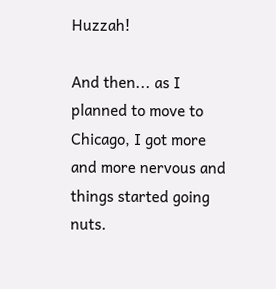Huzzah!

And then... as I planned to move to Chicago, I got more and more nervous and things started going nuts.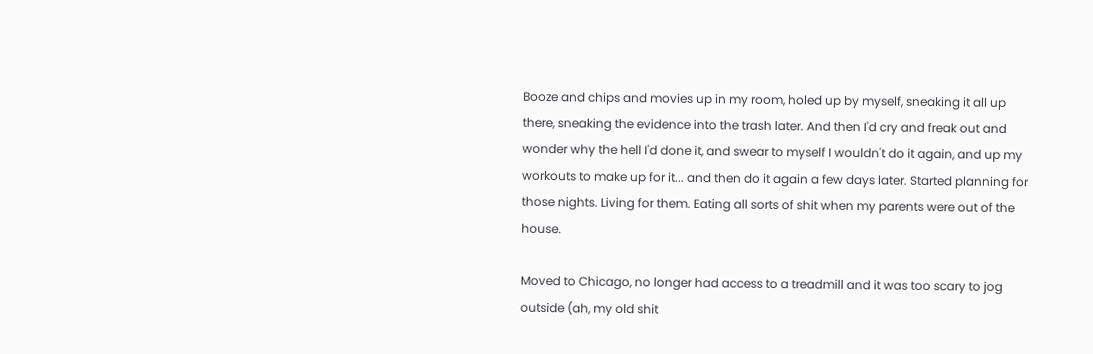Booze and chips and movies up in my room, holed up by myself, sneaking it all up there, sneaking the evidence into the trash later. And then I'd cry and freak out and wonder why the hell I'd done it, and swear to myself I wouldn't do it again, and up my workouts to make up for it... and then do it again a few days later. Started planning for those nights. Living for them. Eating all sorts of shit when my parents were out of the house.

Moved to Chicago, no longer had access to a treadmill and it was too scary to jog outside (ah, my old shit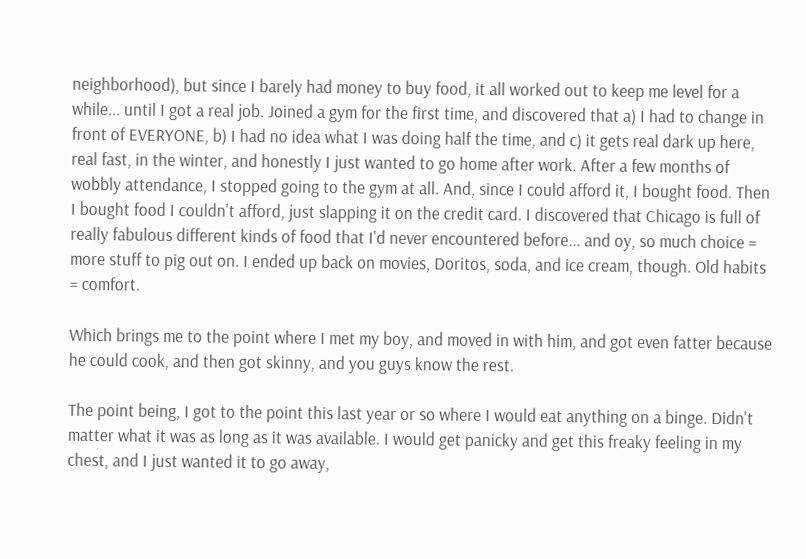neighborhood), but since I barely had money to buy food, it all worked out to keep me level for a while... until I got a real job. Joined a gym for the first time, and discovered that a) I had to change in front of EVERYONE, b) I had no idea what I was doing half the time, and c) it gets real dark up here, real fast, in the winter, and honestly I just wanted to go home after work. After a few months of wobbly attendance, I stopped going to the gym at all. And, since I could afford it, I bought food. Then I bought food I couldn't afford, just slapping it on the credit card. I discovered that Chicago is full of really fabulous different kinds of food that I'd never encountered before... and oy, so much choice = more stuff to pig out on. I ended up back on movies, Doritos, soda, and ice cream, though. Old habits = comfort.

Which brings me to the point where I met my boy, and moved in with him, and got even fatter because he could cook, and then got skinny, and you guys know the rest.

The point being, I got to the point this last year or so where I would eat anything on a binge. Didn't matter what it was as long as it was available. I would get panicky and get this freaky feeling in my chest, and I just wanted it to go away,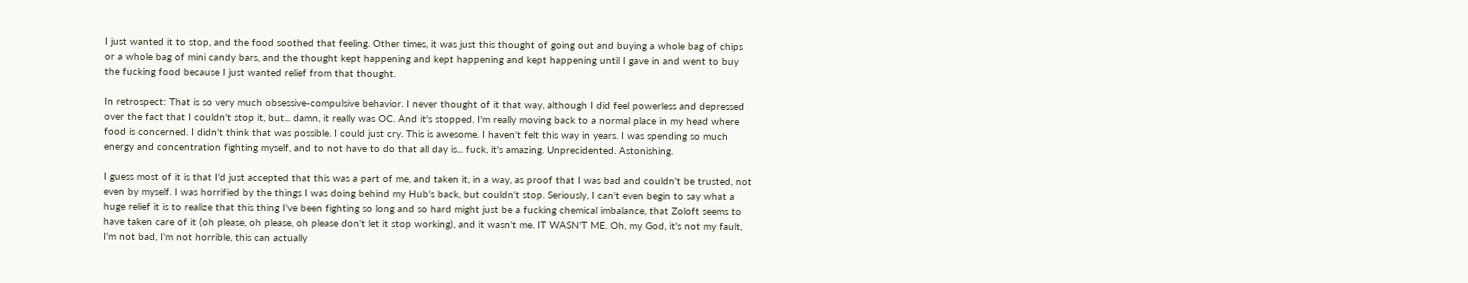I just wanted it to stop, and the food soothed that feeling. Other times, it was just this thought of going out and buying a whole bag of chips or a whole bag of mini candy bars, and the thought kept happening and kept happening and kept happening until I gave in and went to buy the fucking food because I just wanted relief from that thought.

In retrospect: That is so very much obsessive-compulsive behavior. I never thought of it that way, although I did feel powerless and depressed over the fact that I couldn't stop it, but... damn, it really was OC. And it's stopped. I'm really moving back to a normal place in my head where food is concerned. I didn't think that was possible. I could just cry. This is awesome. I haven't felt this way in years. I was spending so much energy and concentration fighting myself, and to not have to do that all day is... fuck, it's amazing. Unprecidented. Astonishing.

I guess most of it is that I'd just accepted that this was a part of me, and taken it, in a way, as proof that I was bad and couldn't be trusted, not even by myself. I was horrified by the things I was doing behind my Hub's back, but couldn't stop. Seriously, I can't even begin to say what a huge relief it is to realize that this thing I've been fighting so long and so hard might just be a fucking chemical imbalance, that Zoloft seems to have taken care of it (oh please, oh please, oh please don't let it stop working), and it wasn't me. IT WASN'T ME. Oh, my God, it's not my fault, I'm not bad, I'm not horrible, this can actually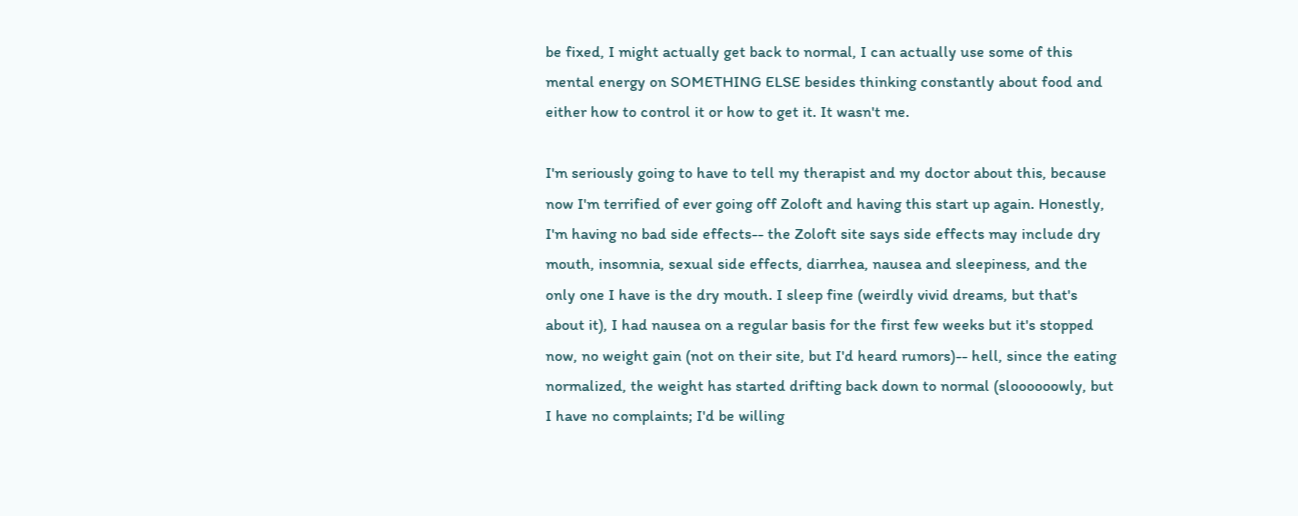be fixed, I might actually get back to normal, I can actually use some of this mental energy on SOMETHING ELSE besides thinking constantly about food and either how to control it or how to get it. It wasn't me.

I'm seriously going to have to tell my therapist and my doctor about this, because now I'm terrified of ever going off Zoloft and having this start up again. Honestly, I'm having no bad side effects-- the Zoloft site says side effects may include dry mouth, insomnia, sexual side effects, diarrhea, nausea and sleepiness, and the only one I have is the dry mouth. I sleep fine (weirdly vivid dreams, but that's about it), I had nausea on a regular basis for the first few weeks but it's stopped now, no weight gain (not on their site, but I'd heard rumors)-- hell, since the eating normalized, the weight has started drifting back down to normal (sloooooowly, but I have no complaints; I'd be willing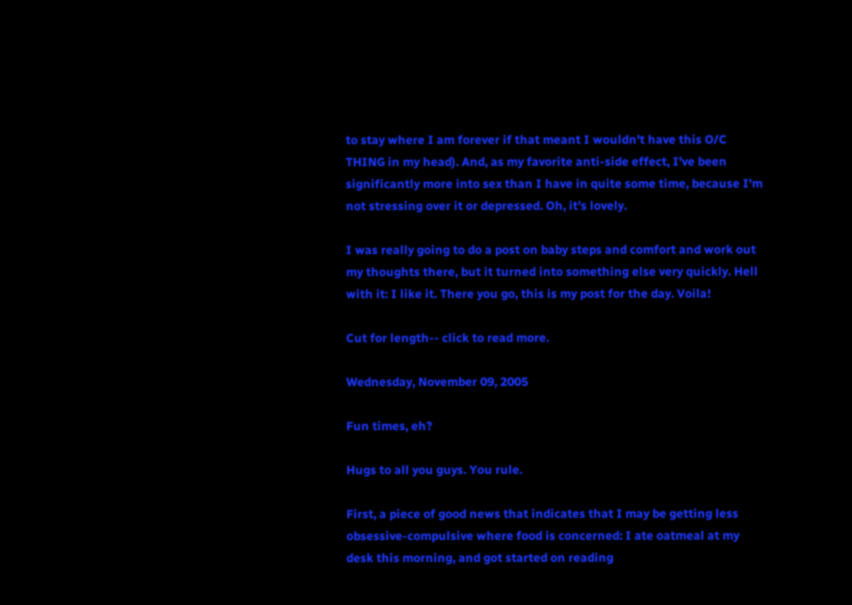to stay where I am forever if that meant I wouldn't have this O/C THING in my head). And, as my favorite anti-side effect, I've been significantly more into sex than I have in quite some time, because I'm not stressing over it or depressed. Oh, it's lovely.

I was really going to do a post on baby steps and comfort and work out my thoughts there, but it turned into something else very quickly. Hell with it: I like it. There you go, this is my post for the day. Voila!

Cut for length-- click to read more.

Wednesday, November 09, 2005

Fun times, eh?

Hugs to all you guys. You rule.

First, a piece of good news that indicates that I may be getting less obsessive-compulsive where food is concerned: I ate oatmeal at my desk this morning, and got started on reading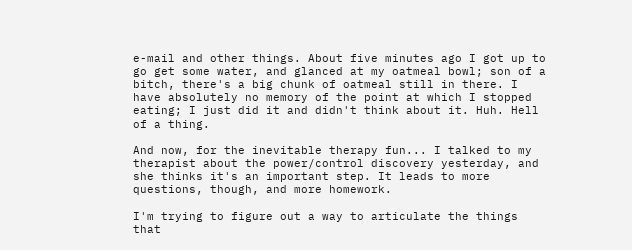e-mail and other things. About five minutes ago I got up to go get some water, and glanced at my oatmeal bowl; son of a bitch, there's a big chunk of oatmeal still in there. I have absolutely no memory of the point at which I stopped eating; I just did it and didn't think about it. Huh. Hell of a thing.

And now, for the inevitable therapy fun... I talked to my therapist about the power/control discovery yesterday, and she thinks it's an important step. It leads to more questions, though, and more homework.

I'm trying to figure out a way to articulate the things that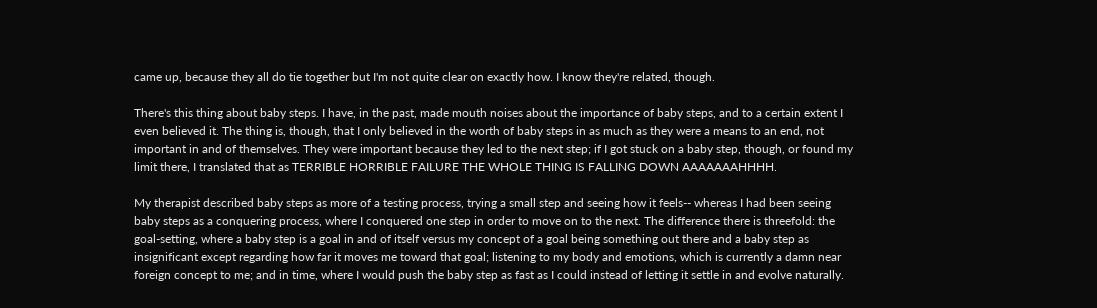came up, because they all do tie together but I'm not quite clear on exactly how. I know they're related, though.

There's this thing about baby steps. I have, in the past, made mouth noises about the importance of baby steps, and to a certain extent I even believed it. The thing is, though, that I only believed in the worth of baby steps in as much as they were a means to an end, not important in and of themselves. They were important because they led to the next step; if I got stuck on a baby step, though, or found my limit there, I translated that as TERRIBLE HORRIBLE FAILURE THE WHOLE THING IS FALLING DOWN AAAAAAAHHHH.

My therapist described baby steps as more of a testing process, trying a small step and seeing how it feels-- whereas I had been seeing baby steps as a conquering process, where I conquered one step in order to move on to the next. The difference there is threefold: the goal-setting, where a baby step is a goal in and of itself versus my concept of a goal being something out there and a baby step as insignificant except regarding how far it moves me toward that goal; listening to my body and emotions, which is currently a damn near foreign concept to me; and in time, where I would push the baby step as fast as I could instead of letting it settle in and evolve naturally.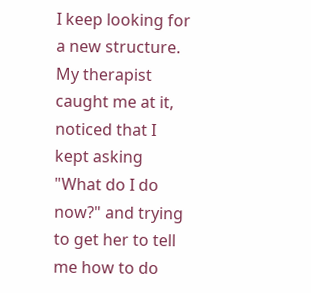I keep looking for a new structure. My therapist caught me at it, noticed that I kept asking "What do I do now?" and trying to get her to tell me how to do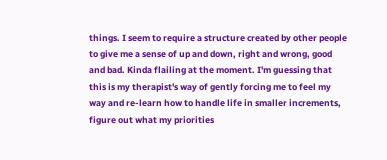things. I seem to require a structure created by other people to give me a sense of up and down, right and wrong, good and bad. Kinda flailing at the moment. I'm guessing that this is my therapist's way of gently forcing me to feel my way and re-learn how to handle life in smaller increments, figure out what my priorities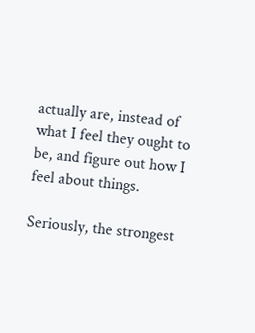actually are, instead of what I feel they ought to be, and figure out how I feel about things.

Seriously, the strongest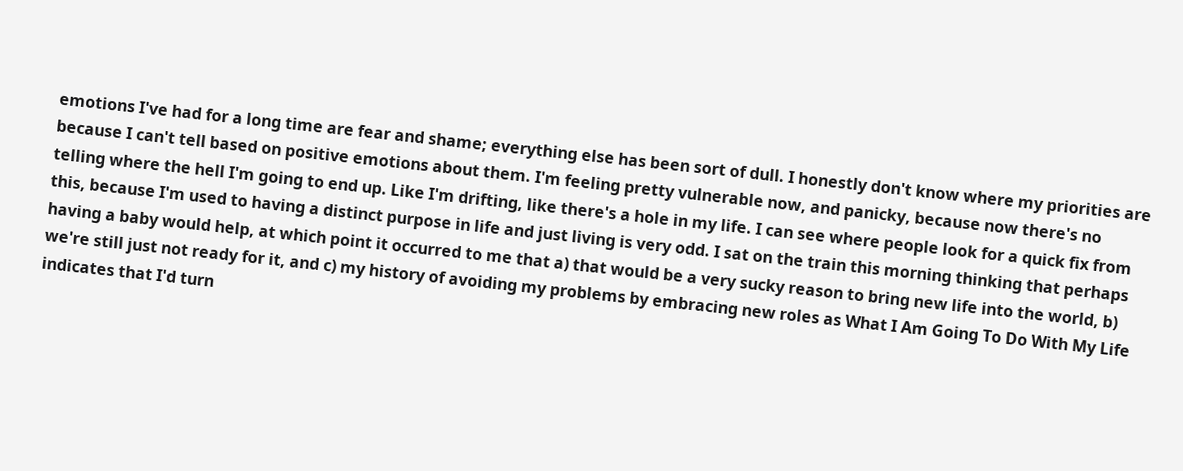emotions I've had for a long time are fear and shame; everything else has been sort of dull. I honestly don't know where my priorities are because I can't tell based on positive emotions about them. I'm feeling pretty vulnerable now, and panicky, because now there's no telling where the hell I'm going to end up. Like I'm drifting, like there's a hole in my life. I can see where people look for a quick fix from this, because I'm used to having a distinct purpose in life and just living is very odd. I sat on the train this morning thinking that perhaps having a baby would help, at which point it occurred to me that a) that would be a very sucky reason to bring new life into the world, b) we're still just not ready for it, and c) my history of avoiding my problems by embracing new roles as What I Am Going To Do With My Life indicates that I'd turn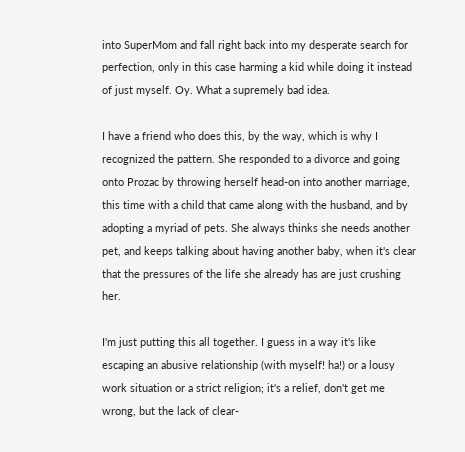into SuperMom and fall right back into my desperate search for perfection, only in this case harming a kid while doing it instead of just myself. Oy. What a supremely bad idea.

I have a friend who does this, by the way, which is why I recognized the pattern. She responded to a divorce and going onto Prozac by throwing herself head-on into another marriage, this time with a child that came along with the husband, and by adopting a myriad of pets. She always thinks she needs another pet, and keeps talking about having another baby, when it's clear that the pressures of the life she already has are just crushing her.

I'm just putting this all together. I guess in a way it's like escaping an abusive relationship (with myself! ha!) or a lousy work situation or a strict religion; it's a relief, don't get me wrong, but the lack of clear-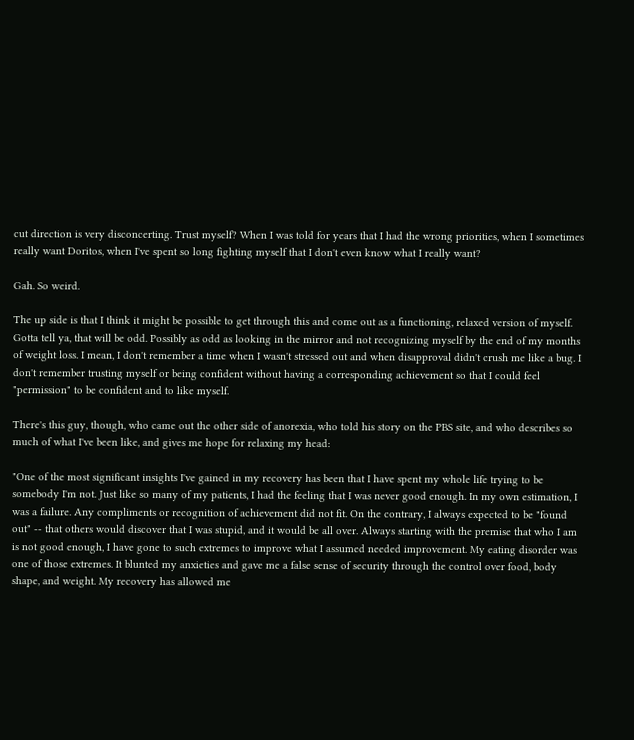cut direction is very disconcerting. Trust myself? When I was told for years that I had the wrong priorities, when I sometimes really want Doritos, when I've spent so long fighting myself that I don't even know what I really want?

Gah. So weird.

The up side is that I think it might be possible to get through this and come out as a functioning, relaxed version of myself. Gotta tell ya, that will be odd. Possibly as odd as looking in the mirror and not recognizing myself by the end of my months of weight loss. I mean, I don't remember a time when I wasn't stressed out and when disapproval didn't crush me like a bug. I don't remember trusting myself or being confident without having a corresponding achievement so that I could feel "permission" to be confident and to like myself.

There's this guy, though, who came out the other side of anorexia, who told his story on the PBS site, and who describes so much of what I've been like, and gives me hope for relaxing my head:

"One of the most significant insights I've gained in my recovery has been that I have spent my whole life trying to be somebody I'm not. Just like so many of my patients, I had the feeling that I was never good enough. In my own estimation, I was a failure. Any compliments or recognition of achievement did not fit. On the contrary, I always expected to be "found out" -- that others would discover that I was stupid, and it would be all over. Always starting with the premise that who I am is not good enough, I have gone to such extremes to improve what I assumed needed improvement. My eating disorder was one of those extremes. It blunted my anxieties and gave me a false sense of security through the control over food, body shape, and weight. My recovery has allowed me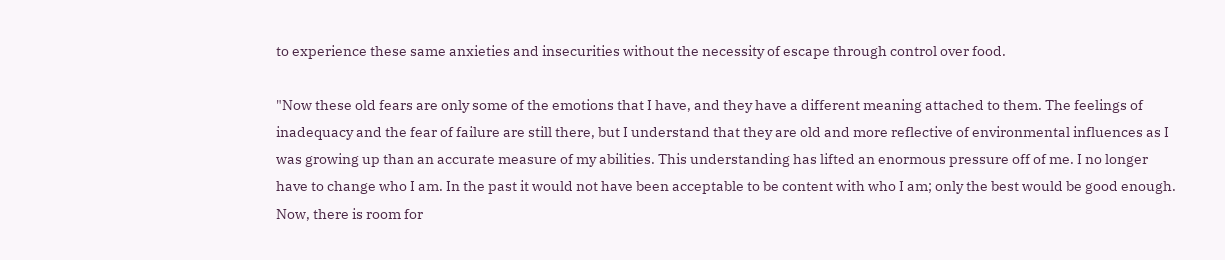to experience these same anxieties and insecurities without the necessity of escape through control over food.

"Now these old fears are only some of the emotions that I have, and they have a different meaning attached to them. The feelings of inadequacy and the fear of failure are still there, but I understand that they are old and more reflective of environmental influences as I was growing up than an accurate measure of my abilities. This understanding has lifted an enormous pressure off of me. I no longer have to change who I am. In the past it would not have been acceptable to be content with who I am; only the best would be good enough. Now, there is room for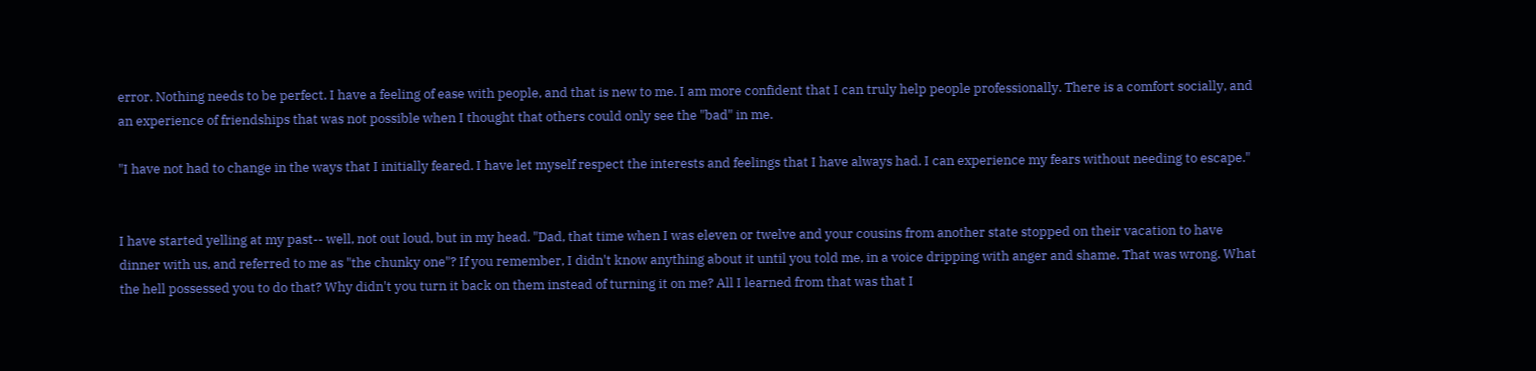error. Nothing needs to be perfect. I have a feeling of ease with people, and that is new to me. I am more confident that I can truly help people professionally. There is a comfort socially, and an experience of friendships that was not possible when I thought that others could only see the "bad" in me.

"I have not had to change in the ways that I initially feared. I have let myself respect the interests and feelings that I have always had. I can experience my fears without needing to escape."


I have started yelling at my past-- well, not out loud, but in my head. "Dad, that time when I was eleven or twelve and your cousins from another state stopped on their vacation to have dinner with us, and referred to me as "the chunky one"? If you remember, I didn't know anything about it until you told me, in a voice dripping with anger and shame. That was wrong. What the hell possessed you to do that? Why didn't you turn it back on them instead of turning it on me? All I learned from that was that I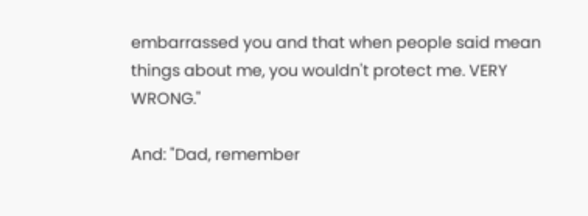embarrassed you and that when people said mean things about me, you wouldn't protect me. VERY WRONG."

And: "Dad, remember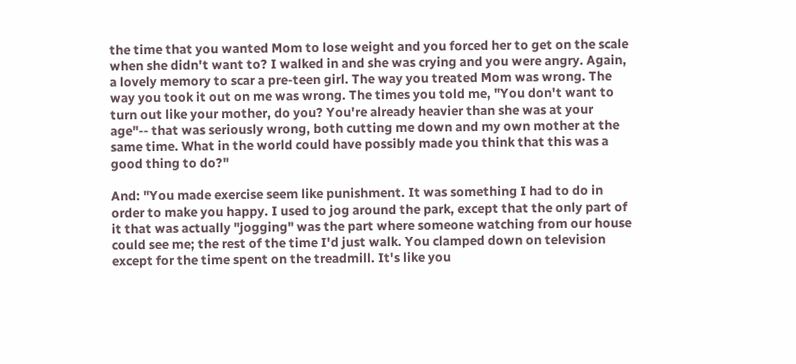the time that you wanted Mom to lose weight and you forced her to get on the scale when she didn't want to? I walked in and she was crying and you were angry. Again, a lovely memory to scar a pre-teen girl. The way you treated Mom was wrong. The way you took it out on me was wrong. The times you told me, "You don't want to turn out like your mother, do you? You're already heavier than she was at your age"-- that was seriously wrong, both cutting me down and my own mother at the same time. What in the world could have possibly made you think that this was a good thing to do?"

And: "You made exercise seem like punishment. It was something I had to do in order to make you happy. I used to jog around the park, except that the only part of it that was actually "jogging" was the part where someone watching from our house could see me; the rest of the time I'd just walk. You clamped down on television except for the time spent on the treadmill. It's like you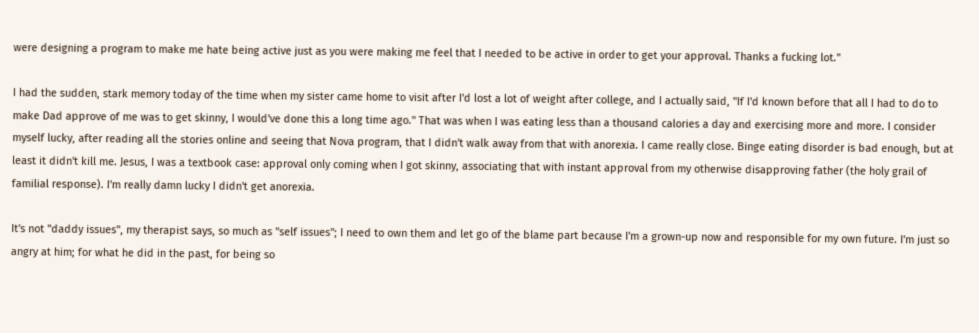were designing a program to make me hate being active just as you were making me feel that I needed to be active in order to get your approval. Thanks a fucking lot."

I had the sudden, stark memory today of the time when my sister came home to visit after I'd lost a lot of weight after college, and I actually said, "If I'd known before that all I had to do to make Dad approve of me was to get skinny, I would've done this a long time ago." That was when I was eating less than a thousand calories a day and exercising more and more. I consider myself lucky, after reading all the stories online and seeing that Nova program, that I didn't walk away from that with anorexia. I came really close. Binge eating disorder is bad enough, but at least it didn't kill me. Jesus, I was a textbook case: approval only coming when I got skinny, associating that with instant approval from my otherwise disapproving father (the holy grail of familial response). I'm really damn lucky I didn't get anorexia.

It's not "daddy issues", my therapist says, so much as "self issues"; I need to own them and let go of the blame part because I'm a grown-up now and responsible for my own future. I'm just so angry at him; for what he did in the past, for being so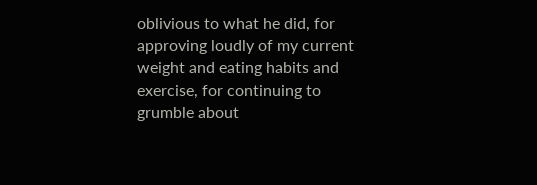oblivious to what he did, for approving loudly of my current weight and eating habits and exercise, for continuing to grumble about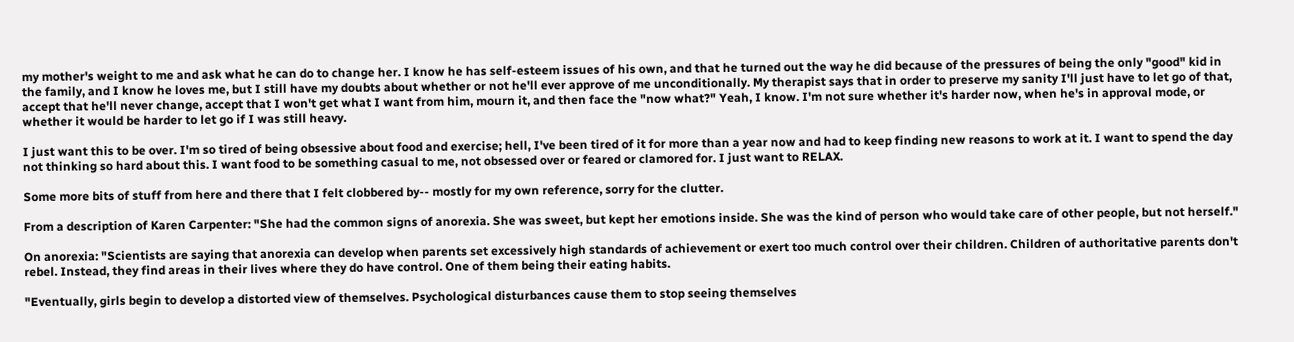my mother's weight to me and ask what he can do to change her. I know he has self-esteem issues of his own, and that he turned out the way he did because of the pressures of being the only "good" kid in the family, and I know he loves me, but I still have my doubts about whether or not he'll ever approve of me unconditionally. My therapist says that in order to preserve my sanity I'll just have to let go of that, accept that he'll never change, accept that I won't get what I want from him, mourn it, and then face the "now what?" Yeah, I know. I'm not sure whether it's harder now, when he's in approval mode, or whether it would be harder to let go if I was still heavy.

I just want this to be over. I'm so tired of being obsessive about food and exercise; hell, I've been tired of it for more than a year now and had to keep finding new reasons to work at it. I want to spend the day not thinking so hard about this. I want food to be something casual to me, not obsessed over or feared or clamored for. I just want to RELAX.

Some more bits of stuff from here and there that I felt clobbered by-- mostly for my own reference, sorry for the clutter.

From a description of Karen Carpenter: "She had the common signs of anorexia. She was sweet, but kept her emotions inside. She was the kind of person who would take care of other people, but not herself."

On anorexia: "Scientists are saying that anorexia can develop when parents set excessively high standards of achievement or exert too much control over their children. Children of authoritative parents don't rebel. Instead, they find areas in their lives where they do have control. One of them being their eating habits.

"Eventually, girls begin to develop a distorted view of themselves. Psychological disturbances cause them to stop seeing themselves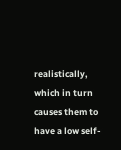realistically, which in turn causes them to have a low self-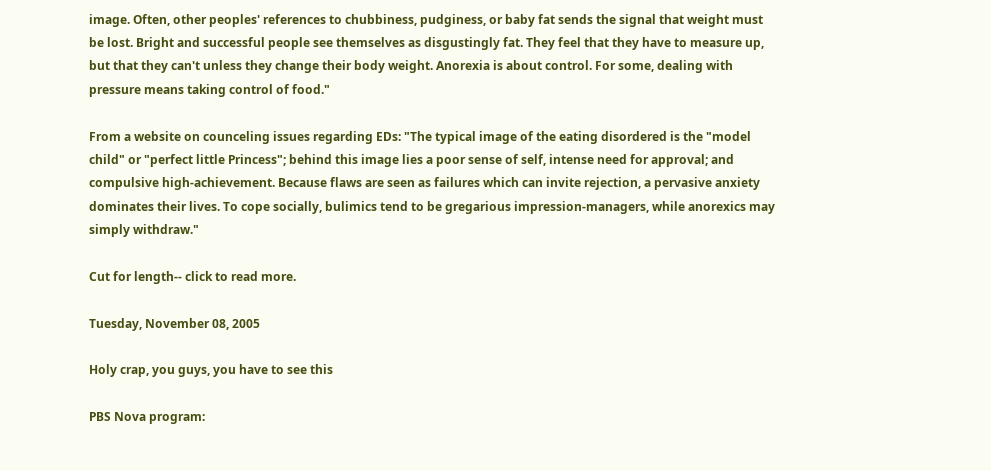image. Often, other peoples' references to chubbiness, pudginess, or baby fat sends the signal that weight must be lost. Bright and successful people see themselves as disgustingly fat. They feel that they have to measure up, but that they can't unless they change their body weight. Anorexia is about control. For some, dealing with pressure means taking control of food."

From a website on counceling issues regarding EDs: "The typical image of the eating disordered is the "model child" or "perfect little Princess"; behind this image lies a poor sense of self, intense need for approval; and compulsive high-achievement. Because flaws are seen as failures which can invite rejection, a pervasive anxiety dominates their lives. To cope socially, bulimics tend to be gregarious impression-managers, while anorexics may simply withdraw."

Cut for length-- click to read more.

Tuesday, November 08, 2005

Holy crap, you guys, you have to see this

PBS Nova program: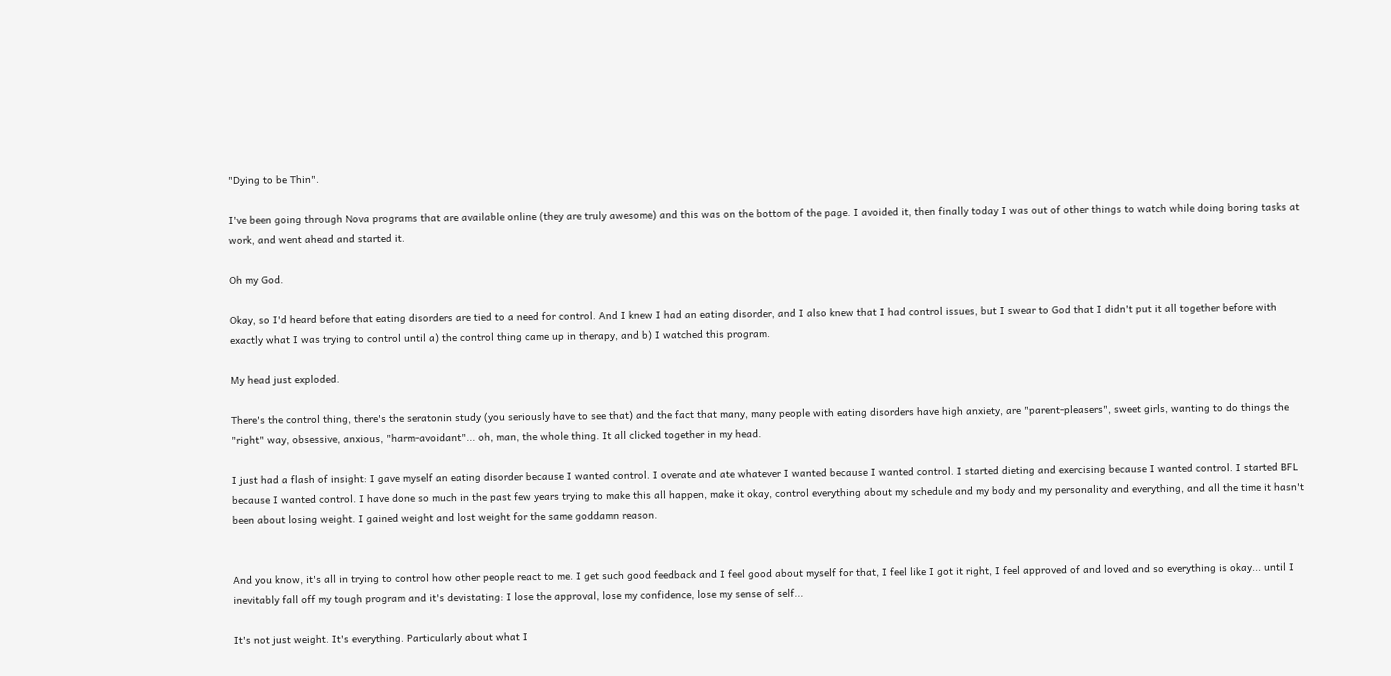"Dying to be Thin".

I've been going through Nova programs that are available online (they are truly awesome) and this was on the bottom of the page. I avoided it, then finally today I was out of other things to watch while doing boring tasks at work, and went ahead and started it.

Oh my God.

Okay, so I'd heard before that eating disorders are tied to a need for control. And I knew I had an eating disorder, and I also knew that I had control issues, but I swear to God that I didn't put it all together before with exactly what I was trying to control until a) the control thing came up in therapy, and b) I watched this program.

My head just exploded.

There's the control thing, there's the seratonin study (you seriously have to see that) and the fact that many, many people with eating disorders have high anxiety, are "parent-pleasers", sweet girls, wanting to do things the "right" way, obsessive, anxious, "harm-avoidant"... oh, man, the whole thing. It all clicked together in my head.

I just had a flash of insight: I gave myself an eating disorder because I wanted control. I overate and ate whatever I wanted because I wanted control. I started dieting and exercising because I wanted control. I started BFL because I wanted control. I have done so much in the past few years trying to make this all happen, make it okay, control everything about my schedule and my body and my personality and everything, and all the time it hasn't been about losing weight. I gained weight and lost weight for the same goddamn reason.


And you know, it's all in trying to control how other people react to me. I get such good feedback and I feel good about myself for that, I feel like I got it right, I feel approved of and loved and so everything is okay... until I inevitably fall off my tough program and it's devistating: I lose the approval, lose my confidence, lose my sense of self...

It's not just weight. It's everything. Particularly about what I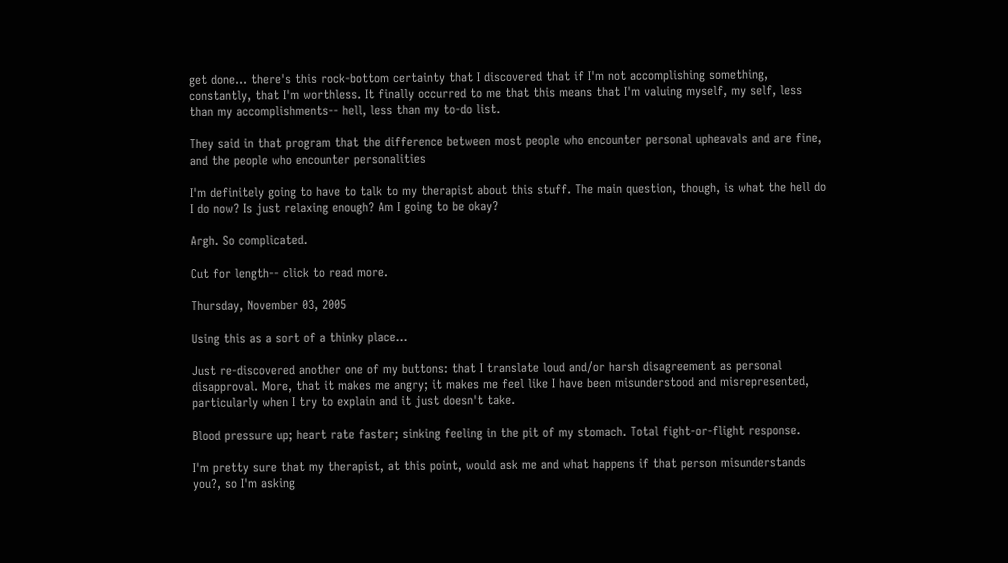get done... there's this rock-bottom certainty that I discovered that if I'm not accomplishing something, constantly, that I'm worthless. It finally occurred to me that this means that I'm valuing myself, my self, less than my accomplishments-- hell, less than my to-do list.

They said in that program that the difference between most people who encounter personal upheavals and are fine, and the people who encounter personalities

I'm definitely going to have to talk to my therapist about this stuff. The main question, though, is what the hell do I do now? Is just relaxing enough? Am I going to be okay?

Argh. So complicated.

Cut for length-- click to read more.

Thursday, November 03, 2005

Using this as a sort of a thinky place...

Just re-discovered another one of my buttons: that I translate loud and/or harsh disagreement as personal disapproval. More, that it makes me angry; it makes me feel like I have been misunderstood and misrepresented, particularly when I try to explain and it just doesn't take.

Blood pressure up; heart rate faster; sinking feeling in the pit of my stomach. Total fight-or-flight response.

I'm pretty sure that my therapist, at this point, would ask me and what happens if that person misunderstands you?, so I'm asking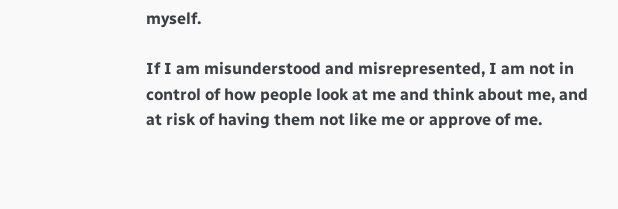myself.

If I am misunderstood and misrepresented, I am not in control of how people look at me and think about me, and at risk of having them not like me or approve of me.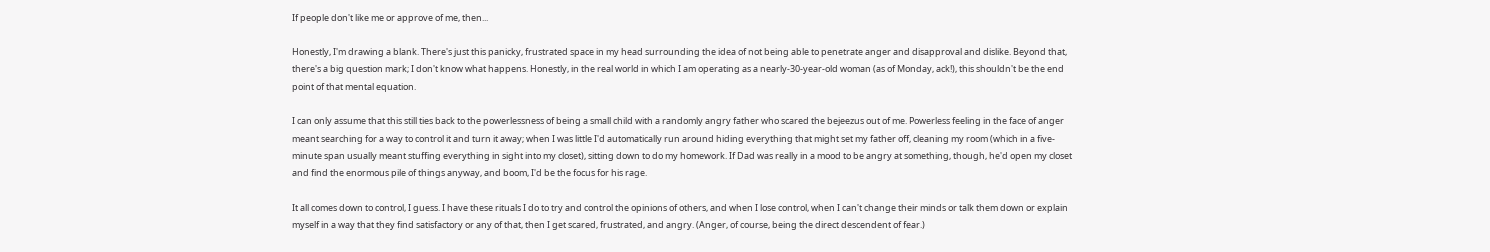If people don't like me or approve of me, then...

Honestly, I'm drawing a blank. There's just this panicky, frustrated space in my head surrounding the idea of not being able to penetrate anger and disapproval and dislike. Beyond that, there's a big question mark; I don't know what happens. Honestly, in the real world in which I am operating as a nearly-30-year-old woman (as of Monday, ack!), this shouldn't be the end point of that mental equation.

I can only assume that this still ties back to the powerlessness of being a small child with a randomly angry father who scared the bejeezus out of me. Powerless feeling in the face of anger meant searching for a way to control it and turn it away; when I was little I'd automatically run around hiding everything that might set my father off, cleaning my room (which in a five-minute span usually meant stuffing everything in sight into my closet), sitting down to do my homework. If Dad was really in a mood to be angry at something, though, he'd open my closet and find the enormous pile of things anyway, and boom, I'd be the focus for his rage.

It all comes down to control, I guess. I have these rituals I do to try and control the opinions of others, and when I lose control, when I can't change their minds or talk them down or explain myself in a way that they find satisfactory or any of that, then I get scared, frustrated, and angry. (Anger, of course, being the direct descendent of fear.)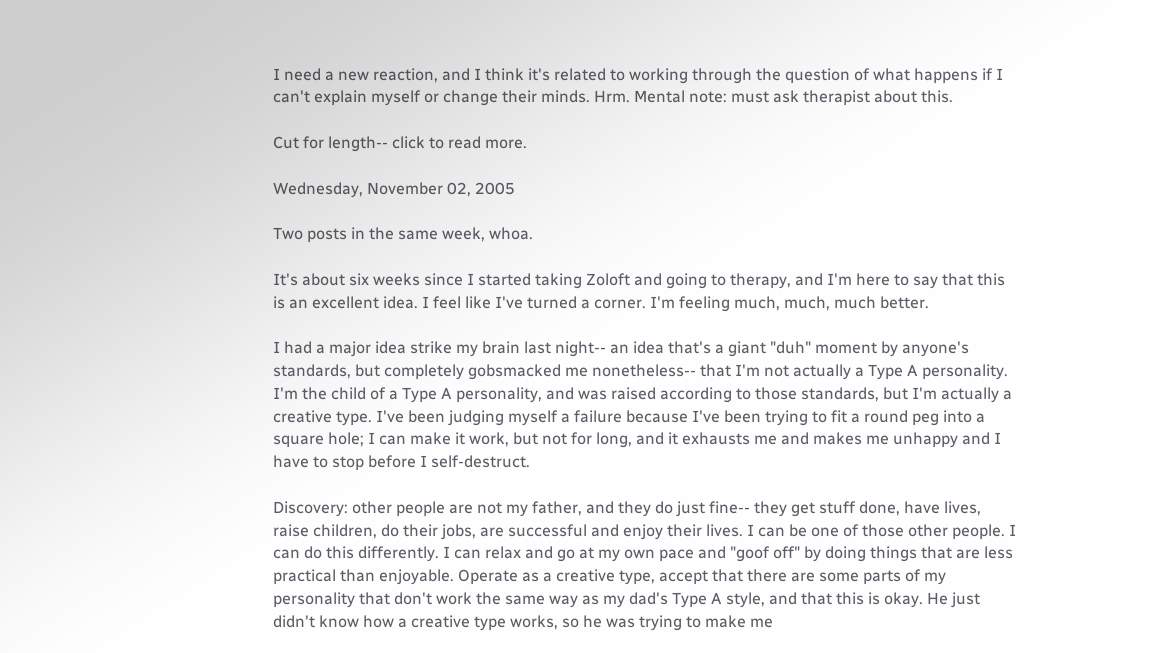I need a new reaction, and I think it's related to working through the question of what happens if I can't explain myself or change their minds. Hrm. Mental note: must ask therapist about this.

Cut for length-- click to read more.

Wednesday, November 02, 2005

Two posts in the same week, whoa.

It's about six weeks since I started taking Zoloft and going to therapy, and I'm here to say that this is an excellent idea. I feel like I've turned a corner. I'm feeling much, much, much better.

I had a major idea strike my brain last night-- an idea that's a giant "duh" moment by anyone's standards, but completely gobsmacked me nonetheless-- that I'm not actually a Type A personality. I'm the child of a Type A personality, and was raised according to those standards, but I'm actually a creative type. I've been judging myself a failure because I've been trying to fit a round peg into a square hole; I can make it work, but not for long, and it exhausts me and makes me unhappy and I have to stop before I self-destruct.

Discovery: other people are not my father, and they do just fine-- they get stuff done, have lives, raise children, do their jobs, are successful and enjoy their lives. I can be one of those other people. I can do this differently. I can relax and go at my own pace and "goof off" by doing things that are less practical than enjoyable. Operate as a creative type, accept that there are some parts of my personality that don't work the same way as my dad's Type A style, and that this is okay. He just didn't know how a creative type works, so he was trying to make me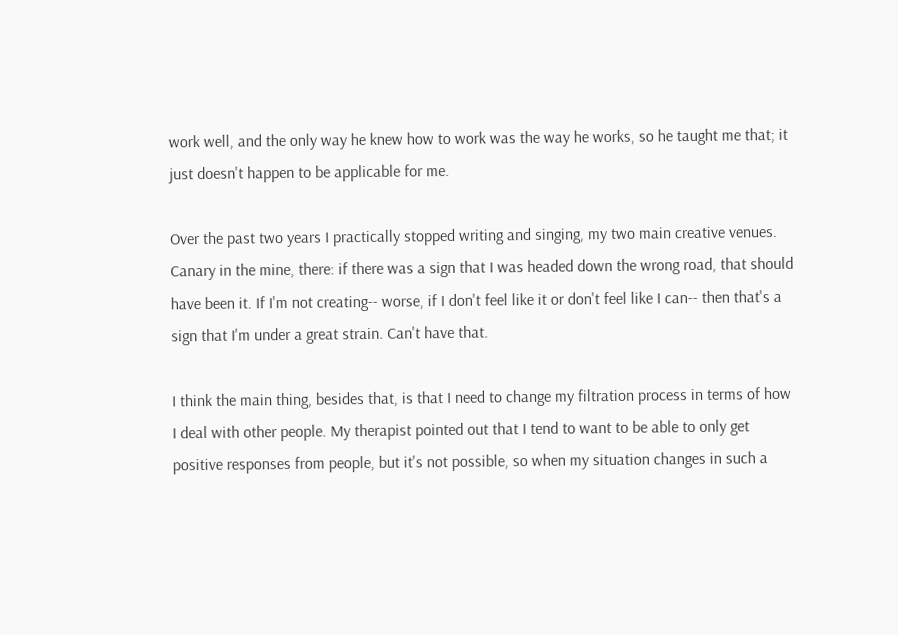work well, and the only way he knew how to work was the way he works, so he taught me that; it just doesn't happen to be applicable for me.

Over the past two years I practically stopped writing and singing, my two main creative venues. Canary in the mine, there: if there was a sign that I was headed down the wrong road, that should have been it. If I'm not creating-- worse, if I don't feel like it or don't feel like I can-- then that's a sign that I'm under a great strain. Can't have that.

I think the main thing, besides that, is that I need to change my filtration process in terms of how I deal with other people. My therapist pointed out that I tend to want to be able to only get positive responses from people, but it's not possible, so when my situation changes in such a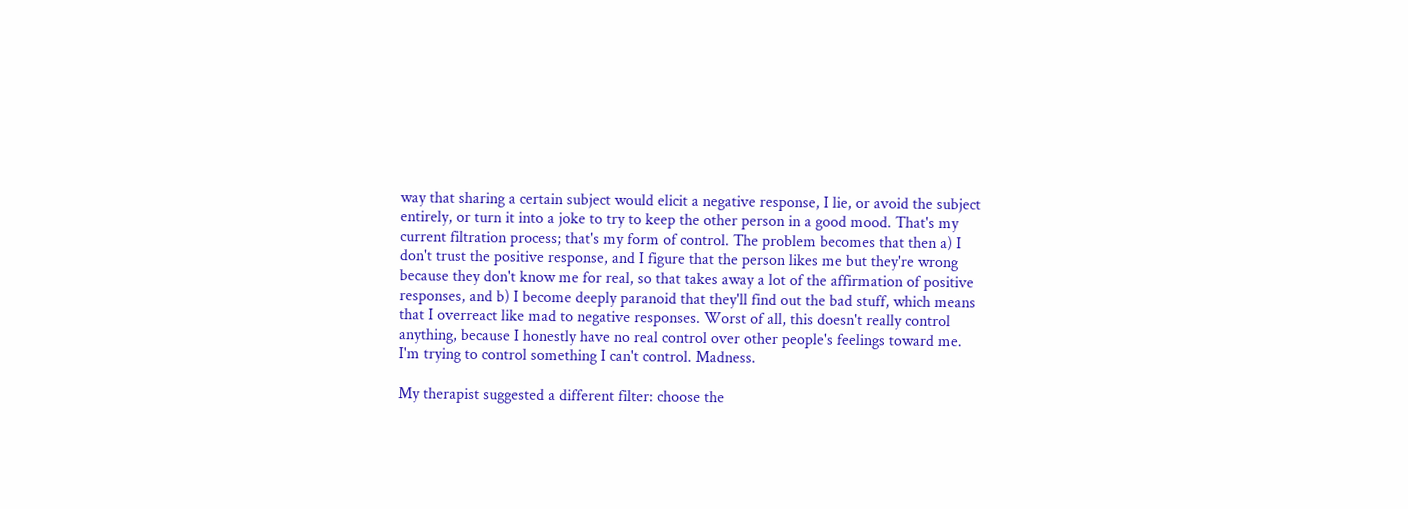way that sharing a certain subject would elicit a negative response, I lie, or avoid the subject entirely, or turn it into a joke to try to keep the other person in a good mood. That's my current filtration process; that's my form of control. The problem becomes that then a) I don't trust the positive response, and I figure that the person likes me but they're wrong because they don't know me for real, so that takes away a lot of the affirmation of positive responses, and b) I become deeply paranoid that they'll find out the bad stuff, which means that I overreact like mad to negative responses. Worst of all, this doesn't really control anything, because I honestly have no real control over other people's feelings toward me. I'm trying to control something I can't control. Madness.

My therapist suggested a different filter: choose the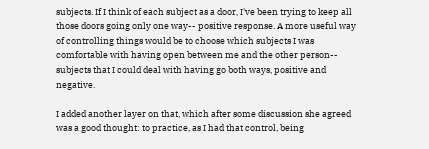subjects. If I think of each subject as a door, I've been trying to keep all those doors going only one way-- positive response. A more useful way of controlling things would be to choose which subjects I was comfortable with having open between me and the other person-- subjects that I could deal with having go both ways, positive and negative.

I added another layer on that, which after some discussion she agreed was a good thought: to practice, as I had that control, being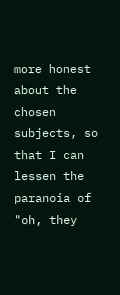more honest about the chosen subjects, so that I can lessen the paranoia of "oh, they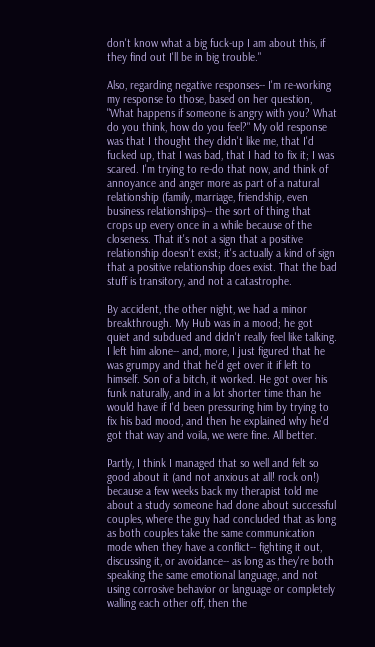don't know what a big fuck-up I am about this, if they find out I'll be in big trouble."

Also, regarding negative responses-- I'm re-working my response to those, based on her question, "What happens if someone is angry with you? What do you think, how do you feel?" My old response was that I thought they didn't like me, that I'd fucked up, that I was bad, that I had to fix it; I was scared. I'm trying to re-do that now, and think of annoyance and anger more as part of a natural relationship (family, marriage, friendship, even business relationships)-- the sort of thing that crops up every once in a while because of the closeness. That it's not a sign that a positive relationship doesn't exist; it's actually a kind of sign that a positive relationship does exist. That the bad stuff is transitory, and not a catastrophe.

By accident, the other night, we had a minor breakthrough. My Hub was in a mood; he got quiet and subdued and didn't really feel like talking. I left him alone-- and, more, I just figured that he was grumpy and that he'd get over it if left to himself. Son of a bitch, it worked. He got over his funk naturally, and in a lot shorter time than he would have if I'd been pressuring him by trying to fix his bad mood, and then he explained why he'd got that way and voila, we were fine. All better.

Partly, I think I managed that so well and felt so good about it (and not anxious at all! rock on!) because a few weeks back my therapist told me about a study someone had done about successful couples, where the guy had concluded that as long as both couples take the same communication mode when they have a conflict-- fighting it out, discussing it, or avoidance-- as long as they're both speaking the same emotional language, and not using corrosive behavior or language or completely walling each other off, then the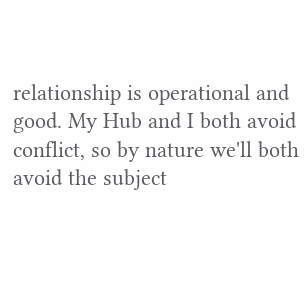relationship is operational and good. My Hub and I both avoid conflict, so by nature we'll both avoid the subject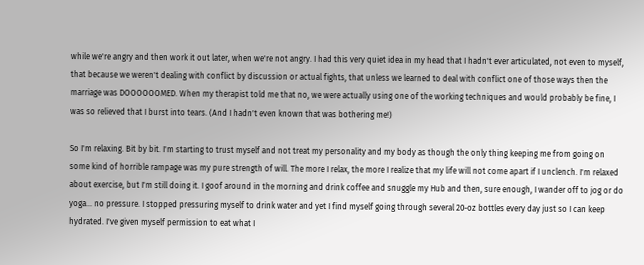while we're angry and then work it out later, when we're not angry. I had this very quiet idea in my head that I hadn't ever articulated, not even to myself, that because we weren't dealing with conflict by discussion or actual fights, that unless we learned to deal with conflict one of those ways then the marriage was DOOOOOOMED. When my therapist told me that no, we were actually using one of the working techniques and would probably be fine, I was so relieved that I burst into tears. (And I hadn't even known that was bothering me!)

So I'm relaxing. Bit by bit. I'm starting to trust myself and not treat my personality and my body as though the only thing keeping me from going on some kind of horrible rampage was my pure strength of will. The more I relax, the more I realize that my life will not come apart if I unclench. I'm relaxed about exercise, but I'm still doing it. I goof around in the morning and drink coffee and snuggle my Hub and then, sure enough, I wander off to jog or do yoga... no pressure. I stopped pressuring myself to drink water and yet I find myself going through several 20-oz bottles every day just so I can keep hydrated. I've given myself permission to eat what I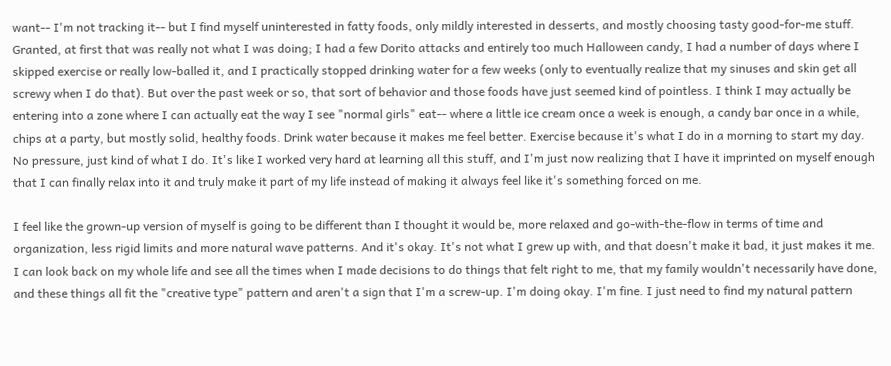want-- I'm not tracking it-- but I find myself uninterested in fatty foods, only mildly interested in desserts, and mostly choosing tasty good-for-me stuff. Granted, at first that was really not what I was doing; I had a few Dorito attacks and entirely too much Halloween candy, I had a number of days where I skipped exercise or really low-balled it, and I practically stopped drinking water for a few weeks (only to eventually realize that my sinuses and skin get all screwy when I do that). But over the past week or so, that sort of behavior and those foods have just seemed kind of pointless. I think I may actually be entering into a zone where I can actually eat the way I see "normal girls" eat-- where a little ice cream once a week is enough, a candy bar once in a while, chips at a party, but mostly solid, healthy foods. Drink water because it makes me feel better. Exercise because it's what I do in a morning to start my day. No pressure, just kind of what I do. It's like I worked very hard at learning all this stuff, and I'm just now realizing that I have it imprinted on myself enough that I can finally relax into it and truly make it part of my life instead of making it always feel like it's something forced on me.

I feel like the grown-up version of myself is going to be different than I thought it would be, more relaxed and go-with-the-flow in terms of time and organization, less rigid limits and more natural wave patterns. And it's okay. It's not what I grew up with, and that doesn't make it bad, it just makes it me. I can look back on my whole life and see all the times when I made decisions to do things that felt right to me, that my family wouldn't necessarily have done, and these things all fit the "creative type" pattern and aren't a sign that I'm a screw-up. I'm doing okay. I'm fine. I just need to find my natural pattern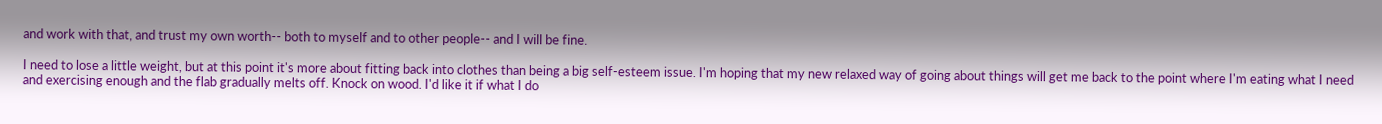and work with that, and trust my own worth-- both to myself and to other people-- and I will be fine.

I need to lose a little weight, but at this point it's more about fitting back into clothes than being a big self-esteem issue. I'm hoping that my new relaxed way of going about things will get me back to the point where I'm eating what I need and exercising enough and the flab gradually melts off. Knock on wood. I'd like it if what I do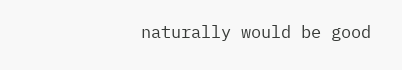naturally would be good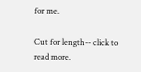for me.

Cut for length-- click to read more.